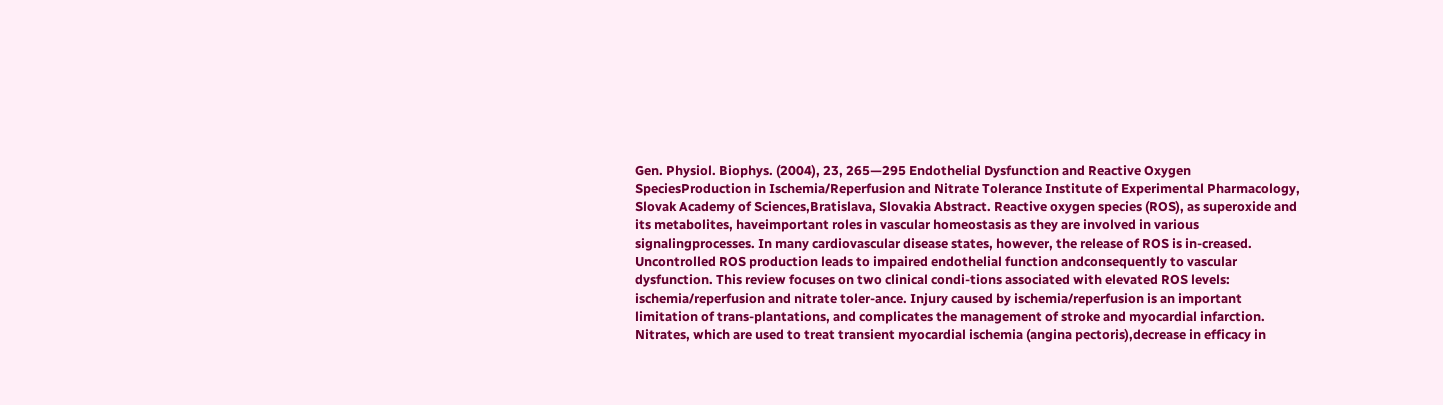Gen. Physiol. Biophys. (2004), 23, 265—295 Endothelial Dysfunction and Reactive Oxygen SpeciesProduction in Ischemia/Reperfusion and Nitrate Tolerance Institute of Experimental Pharmacology, Slovak Academy of Sciences,Bratislava, Slovakia Abstract. Reactive oxygen species (ROS), as superoxide and its metabolites, haveimportant roles in vascular homeostasis as they are involved in various signalingprocesses. In many cardiovascular disease states, however, the release of ROS is in-creased. Uncontrolled ROS production leads to impaired endothelial function andconsequently to vascular dysfunction. This review focuses on two clinical condi-tions associated with elevated ROS levels: ischemia/reperfusion and nitrate toler-ance. Injury caused by ischemia/reperfusion is an important limitation of trans-plantations, and complicates the management of stroke and myocardial infarction.
Nitrates, which are used to treat transient myocardial ischemia (angina pectoris),decrease in efficacy in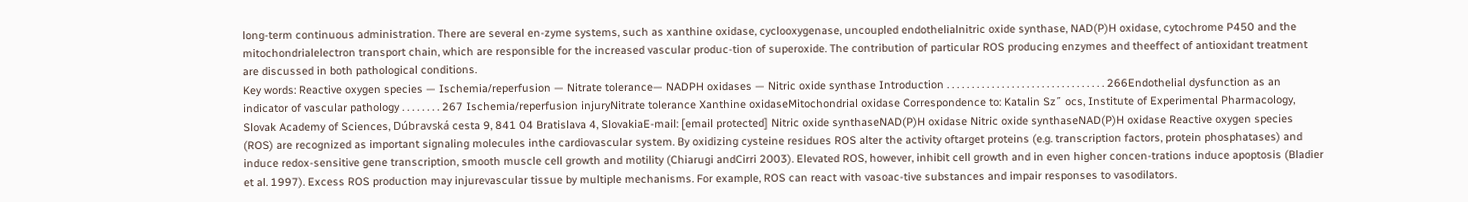long-term continuous administration. There are several en-zyme systems, such as xanthine oxidase, cyclooxygenase, uncoupled endothelialnitric oxide synthase, NAD(P)H oxidase, cytochrome P450 and the mitochondrialelectron transport chain, which are responsible for the increased vascular produc-tion of superoxide. The contribution of particular ROS producing enzymes and theeffect of antioxidant treatment are discussed in both pathological conditions.
Key words: Reactive oxygen species — Ischemia/reperfusion — Nitrate tolerance— NADPH oxidases — Nitric oxide synthase Introduction . . . . . . . . . . . . . . . . . . . . . . . . . . . . . . . . 266Endothelial dysfunction as an indicator of vascular pathology . . . . . . . . 267 Ischemia/reperfusion injuryNitrate tolerance Xanthine oxidaseMitochondrial oxidase Correspondence to: Katalin Sz˝ ocs, Institute of Experimental Pharmacology, Slovak Academy of Sciences, Dúbravská cesta 9, 841 04 Bratislava 4, SlovakiaE-mail: [email protected] Nitric oxide synthaseNAD(P)H oxidase Nitric oxide synthaseNAD(P)H oxidase Reactive oxygen species (ROS) are recognized as important signaling molecules inthe cardiovascular system. By oxidizing cysteine residues ROS alter the activity oftarget proteins (e.g. transcription factors, protein phosphatases) and induce redox-sensitive gene transcription, smooth muscle cell growth and motility (Chiarugi andCirri 2003). Elevated ROS, however, inhibit cell growth and in even higher concen-trations induce apoptosis (Bladier et al. 1997). Excess ROS production may injurevascular tissue by multiple mechanisms. For example, ROS can react with vasoac-tive substances and impair responses to vasodilators.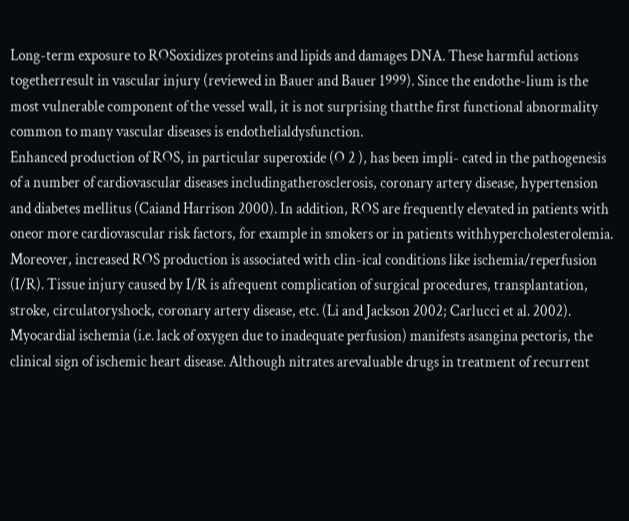Long-term exposure to ROSoxidizes proteins and lipids and damages DNA. These harmful actions togetherresult in vascular injury (reviewed in Bauer and Bauer 1999). Since the endothe-lium is the most vulnerable component of the vessel wall, it is not surprising thatthe first functional abnormality common to many vascular diseases is endothelialdysfunction.
Enhanced production of ROS, in particular superoxide (O 2 ), has been impli- cated in the pathogenesis of a number of cardiovascular diseases includingatherosclerosis, coronary artery disease, hypertension and diabetes mellitus (Caiand Harrison 2000). In addition, ROS are frequently elevated in patients with oneor more cardiovascular risk factors, for example in smokers or in patients withhypercholesterolemia. Moreover, increased ROS production is associated with clin-ical conditions like ischemia/reperfusion (I/R). Tissue injury caused by I/R is afrequent complication of surgical procedures, transplantation, stroke, circulatoryshock, coronary artery disease, etc. (Li and Jackson 2002; Carlucci et al. 2002).
Myocardial ischemia (i.e. lack of oxygen due to inadequate perfusion) manifests asangina pectoris, the clinical sign of ischemic heart disease. Although nitrates arevaluable drugs in treatment of recurrent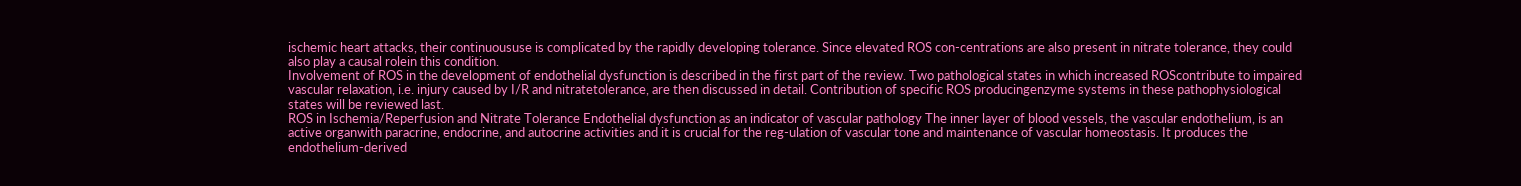ischemic heart attacks, their continuoususe is complicated by the rapidly developing tolerance. Since elevated ROS con-centrations are also present in nitrate tolerance, they could also play a causal rolein this condition.
Involvement of ROS in the development of endothelial dysfunction is described in the first part of the review. Two pathological states in which increased ROScontribute to impaired vascular relaxation, i.e. injury caused by I/R and nitratetolerance, are then discussed in detail. Contribution of specific ROS producingenzyme systems in these pathophysiological states will be reviewed last.
ROS in Ischemia/Reperfusion and Nitrate Tolerance Endothelial dysfunction as an indicator of vascular pathology The inner layer of blood vessels, the vascular endothelium, is an active organwith paracrine, endocrine, and autocrine activities and it is crucial for the reg-ulation of vascular tone and maintenance of vascular homeostasis. It produces the endothelium-derived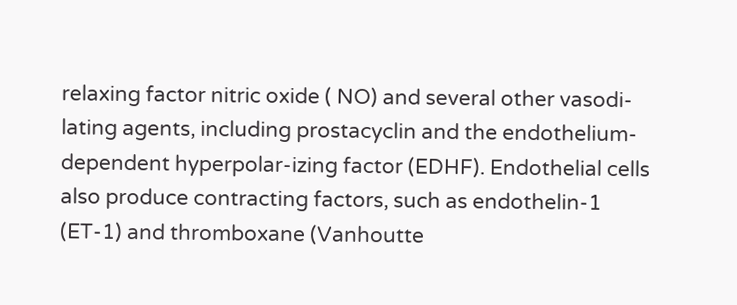relaxing factor nitric oxide ( NO) and several other vasodi-lating agents, including prostacyclin and the endothelium-dependent hyperpolar-izing factor (EDHF). Endothelial cells also produce contracting factors, such as endothelin-1 (ET-1) and thromboxane (Vanhoutte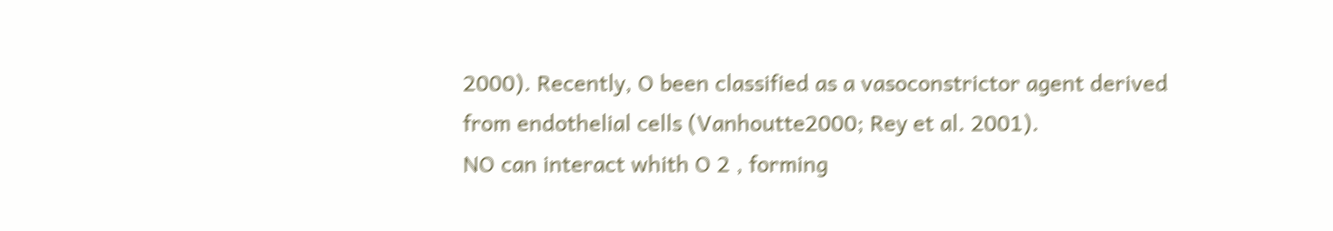2000). Recently, O been classified as a vasoconstrictor agent derived from endothelial cells (Vanhoutte2000; Rey et al. 2001).
NO can interact whith O 2 , forming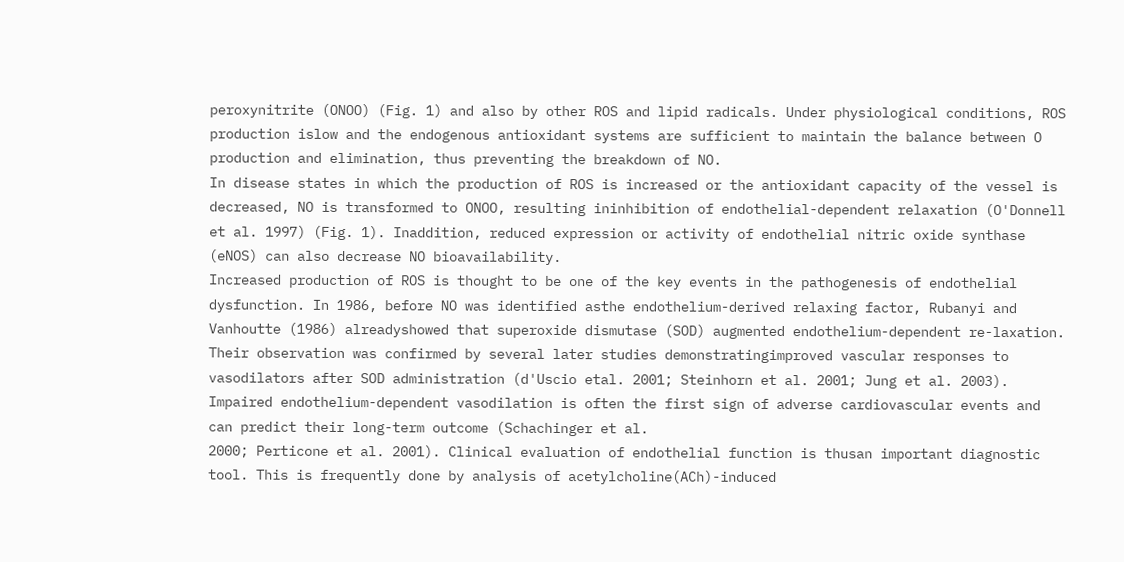peroxynitrite (ONOO) (Fig. 1) and also by other ROS and lipid radicals. Under physiological conditions, ROS production islow and the endogenous antioxidant systems are sufficient to maintain the balance between O production and elimination, thus preventing the breakdown of NO.
In disease states in which the production of ROS is increased or the antioxidant capacity of the vessel is decreased, NO is transformed to ONOO, resulting ininhibition of endothelial-dependent relaxation (O'Donnell et al. 1997) (Fig. 1). Inaddition, reduced expression or activity of endothelial nitric oxide synthase (eNOS) can also decrease NO bioavailability.
Increased production of ROS is thought to be one of the key events in the pathogenesis of endothelial dysfunction. In 1986, before NO was identified asthe endothelium-derived relaxing factor, Rubanyi and Vanhoutte (1986) alreadyshowed that superoxide dismutase (SOD) augmented endothelium-dependent re-laxation. Their observation was confirmed by several later studies demonstratingimproved vascular responses to vasodilators after SOD administration (d'Uscio etal. 2001; Steinhorn et al. 2001; Jung et al. 2003).
Impaired endothelium-dependent vasodilation is often the first sign of adverse cardiovascular events and can predict their long-term outcome (Schachinger et al.
2000; Perticone et al. 2001). Clinical evaluation of endothelial function is thusan important diagnostic tool. This is frequently done by analysis of acetylcholine(ACh)-induced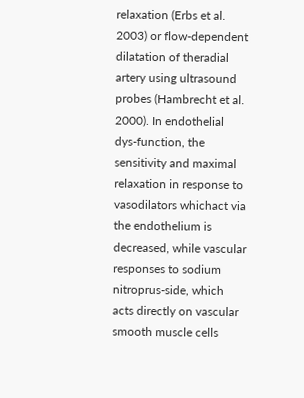relaxation (Erbs et al. 2003) or flow-dependent dilatation of theradial artery using ultrasound probes (Hambrecht et al. 2000). In endothelial dys-function, the sensitivity and maximal relaxation in response to vasodilators whichact via the endothelium is decreased, while vascular responses to sodium nitroprus-side, which acts directly on vascular smooth muscle cells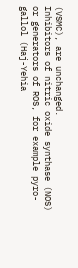(VSMC), are unchanged.
Inhibitors of nitric oxide synthase (NOS) or generators of ROS, for example pyro-gallol (Haj-Yehia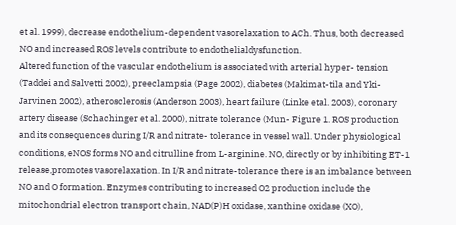et al. 1999), decrease endothelium-dependent vasorelaxation to ACh. Thus, both decreased NO and increased ROS levels contribute to endothelialdysfunction.
Altered function of the vascular endothelium is associated with arterial hyper- tension (Taddei and Salvetti 2002), preeclampsia (Page 2002), diabetes (Makimat-tila and Yki-Jarvinen 2002), atherosclerosis (Anderson 2003), heart failure (Linke etal. 2003), coronary artery disease (Schachinger et al. 2000), nitrate tolerance (Mun- Figure 1. ROS production and its consequences during I/R and nitrate- tolerance in vessel wall. Under physiological conditions, eNOS forms NO and citrulline from L-arginine. NO, directly or by inhibiting ET-1 release,promotes vasorelaxation. In I/R and nitrate-tolerance there is an imbalance between NO and O formation. Enzymes contributing to increased O2 production include the mitochondrial electron transport chain, NAD(P)H oxidase, xanthine oxidase (XO),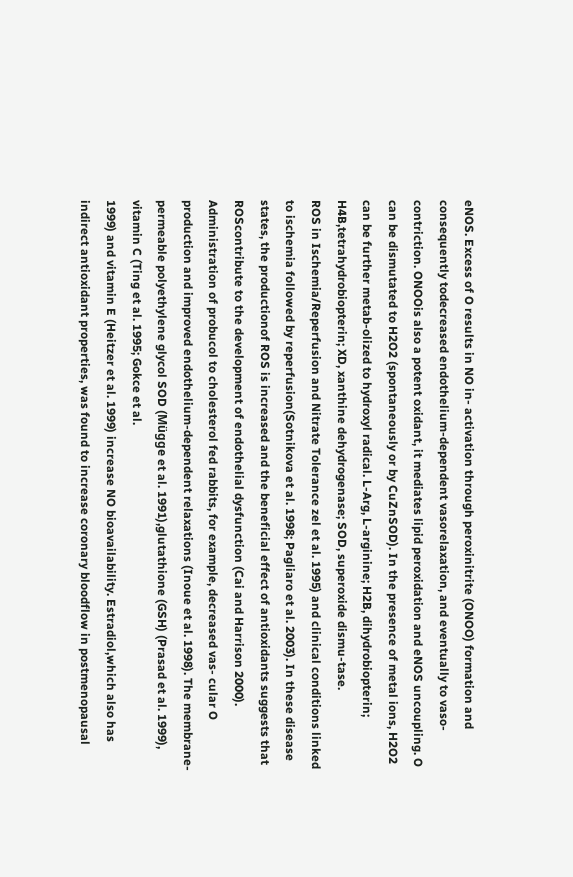eNOS. Excess of O results in NO in- activation through peroxinitrite (ONOO) formation and consequently todecreased endothelium-dependent vasorelaxation, and eventually to vaso-contriction. ONOOis also a potent oxidant, it mediates lipid peroxidation and eNOS uncoupling. O can be dismutated to H2O2 (spontaneously or by CuZnSOD). In the presence of metal ions, H2O2 can be further metab-olized to hydroxyl radical. L-Arg, L-arginine; H2B, dihydrobiopterin; H4B,tetrahydrobiopterin; XD, xanthine dehydrogenase; SOD, superoxide dismu-tase.
ROS in Ischemia/Reperfusion and Nitrate Tolerance zel et al. 1995) and clinical conditions linked to ischemia followed by reperfusion(Sotnikova et al. 1998; Pagliaro et al. 2003). In these disease states, the productionof ROS is increased and the beneficial effect of antioxidants suggests that ROScontribute to the development of endothelial dysfunction (Cai and Harrison 2000).
Administration of probucol to cholesterol fed rabbits, for example, decreased vas- cular O production and improved endothelium-dependent relaxations (Inoue et al. 1998). The membrane-permeable polyethylene glycol SOD (Mügge et al. 1991),glutathione (GSH) (Prasad et al. 1999), vitamin C (Ting et al. 1995; Gokce et al.
1999) and vitamin E (Heitzer et al. 1999) increase NO bioavailability. Estradiol,which also has indirect antioxidant properties, was found to increase coronary bloodflow in postmenopausal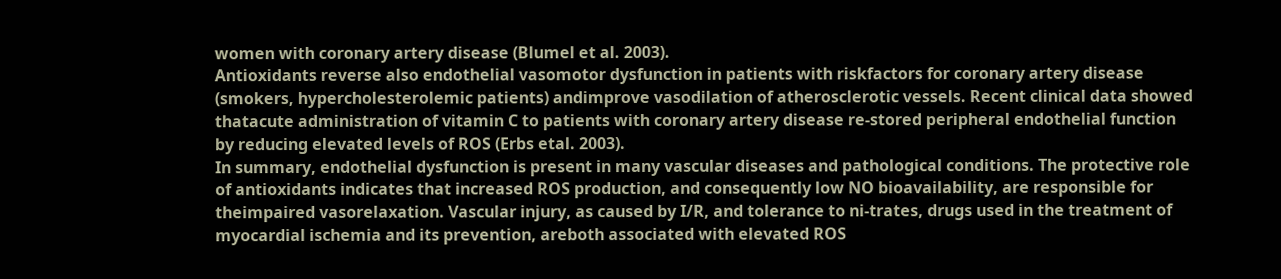women with coronary artery disease (Blumel et al. 2003).
Antioxidants reverse also endothelial vasomotor dysfunction in patients with riskfactors for coronary artery disease (smokers, hypercholesterolemic patients) andimprove vasodilation of atherosclerotic vessels. Recent clinical data showed thatacute administration of vitamin C to patients with coronary artery disease re-stored peripheral endothelial function by reducing elevated levels of ROS (Erbs etal. 2003).
In summary, endothelial dysfunction is present in many vascular diseases and pathological conditions. The protective role of antioxidants indicates that increased ROS production, and consequently low NO bioavailability, are responsible for theimpaired vasorelaxation. Vascular injury, as caused by I/R, and tolerance to ni-trates, drugs used in the treatment of myocardial ischemia and its prevention, areboth associated with elevated ROS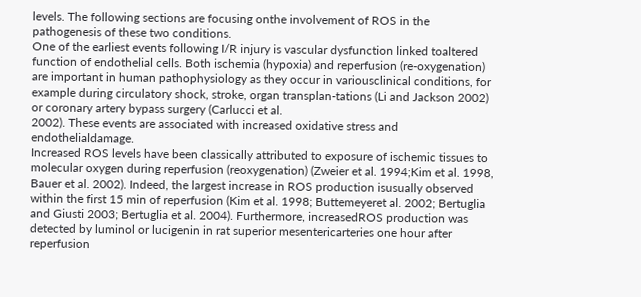levels. The following sections are focusing onthe involvement of ROS in the pathogenesis of these two conditions.
One of the earliest events following I/R injury is vascular dysfunction linked toaltered function of endothelial cells. Both ischemia (hypoxia) and reperfusion (re-oxygenation) are important in human pathophysiology as they occur in variousclinical conditions, for example during circulatory shock, stroke, organ transplan-tations (Li and Jackson 2002) or coronary artery bypass surgery (Carlucci et al.
2002). These events are associated with increased oxidative stress and endothelialdamage.
Increased ROS levels have been classically attributed to exposure of ischemic tissues to molecular oxygen during reperfusion (reoxygenation) (Zweier et al. 1994;Kim et al. 1998, Bauer et al. 2002). Indeed, the largest increase in ROS production isusually observed within the first 15 min of reperfusion (Kim et al. 1998; Buttemeyeret al. 2002; Bertuglia and Giusti 2003; Bertuglia et al. 2004). Furthermore, increasedROS production was detected by luminol or lucigenin in rat superior mesentericarteries one hour after reperfusion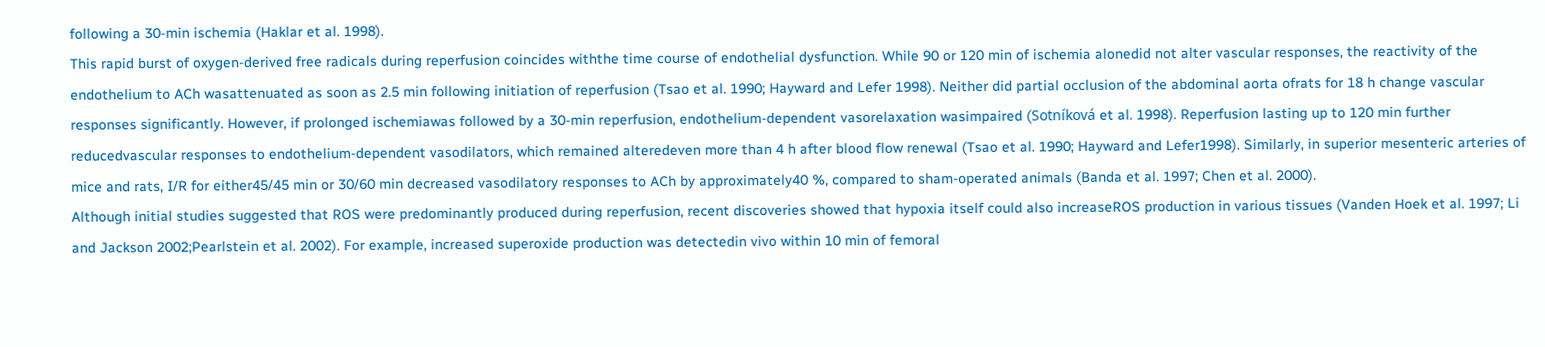following a 30-min ischemia (Haklar et al. 1998).
This rapid burst of oxygen-derived free radicals during reperfusion coincides withthe time course of endothelial dysfunction. While 90 or 120 min of ischemia alonedid not alter vascular responses, the reactivity of the endothelium to ACh wasattenuated as soon as 2.5 min following initiation of reperfusion (Tsao et al. 1990; Hayward and Lefer 1998). Neither did partial occlusion of the abdominal aorta ofrats for 18 h change vascular responses significantly. However, if prolonged ischemiawas followed by a 30-min reperfusion, endothelium-dependent vasorelaxation wasimpaired (Sotníková et al. 1998). Reperfusion lasting up to 120 min further reducedvascular responses to endothelium-dependent vasodilators, which remained alteredeven more than 4 h after blood flow renewal (Tsao et al. 1990; Hayward and Lefer1998). Similarly, in superior mesenteric arteries of mice and rats, I/R for either45/45 min or 30/60 min decreased vasodilatory responses to ACh by approximately40 %, compared to sham-operated animals (Banda et al. 1997; Chen et al. 2000).
Although initial studies suggested that ROS were predominantly produced during reperfusion, recent discoveries showed that hypoxia itself could also increaseROS production in various tissues (Vanden Hoek et al. 1997; Li and Jackson 2002;Pearlstein et al. 2002). For example, increased superoxide production was detectedin vivo within 10 min of femoral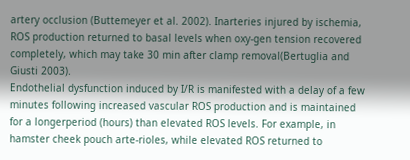artery occlusion (Buttemeyer et al. 2002). Inarteries injured by ischemia, ROS production returned to basal levels when oxy-gen tension recovered completely, which may take 30 min after clamp removal(Bertuglia and Giusti 2003).
Endothelial dysfunction induced by I/R is manifested with a delay of a few minutes following increased vascular ROS production and is maintained for a longerperiod (hours) than elevated ROS levels. For example, in hamster cheek pouch arte-rioles, while elevated ROS returned to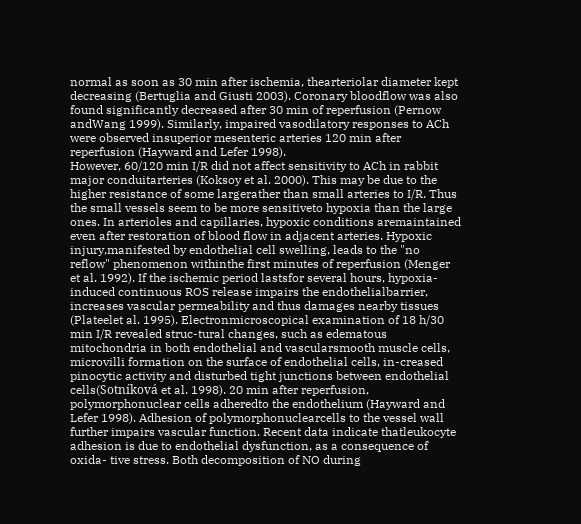normal as soon as 30 min after ischemia, thearteriolar diameter kept decreasing (Bertuglia and Giusti 2003). Coronary bloodflow was also found significantly decreased after 30 min of reperfusion (Pernow andWang 1999). Similarly, impaired vasodilatory responses to ACh were observed insuperior mesenteric arteries 120 min after reperfusion (Hayward and Lefer 1998).
However, 60/120 min I/R did not affect sensitivity to ACh in rabbit major conduitarteries (Koksoy et al. 2000). This may be due to the higher resistance of some largerather than small arteries to I/R. Thus the small vessels seem to be more sensitiveto hypoxia than the large ones. In arterioles and capillaries, hypoxic conditions aremaintained even after restoration of blood flow in adjacent arteries. Hypoxic injury,manifested by endothelial cell swelling, leads to the "no reflow" phenomenon withinthe first minutes of reperfusion (Menger et al. 1992). If the ischemic period lastsfor several hours, hypoxia-induced continuous ROS release impairs the endothelialbarrier, increases vascular permeability and thus damages nearby tissues (Plateelet al. 1995). Electronmicroscopical examination of 18 h/30 min I/R revealed struc-tural changes, such as edematous mitochondria in both endothelial and vascularsmooth muscle cells, microvilli formation on the surface of endothelial cells, in-creased pinocytic activity and disturbed tight junctions between endothelial cells(Sotníková et al. 1998). 20 min after reperfusion, polymorphonuclear cells adheredto the endothelium (Hayward and Lefer 1998). Adhesion of polymorphonuclearcells to the vessel wall further impairs vascular function. Recent data indicate thatleukocyte adhesion is due to endothelial dysfunction, as a consequence of oxida- tive stress. Both decomposition of NO during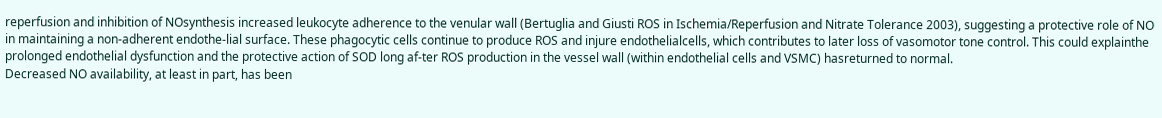reperfusion and inhibition of NOsynthesis increased leukocyte adherence to the venular wall (Bertuglia and Giusti ROS in Ischemia/Reperfusion and Nitrate Tolerance 2003), suggesting a protective role of NO in maintaining a non-adherent endothe-lial surface. These phagocytic cells continue to produce ROS and injure endothelialcells, which contributes to later loss of vasomotor tone control. This could explainthe prolonged endothelial dysfunction and the protective action of SOD long af-ter ROS production in the vessel wall (within endothelial cells and VSMC) hasreturned to normal.
Decreased NO availability, at least in part, has been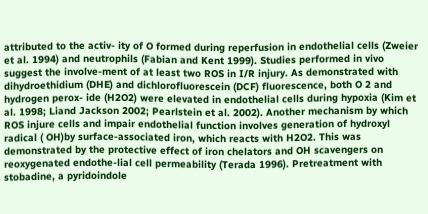attributed to the activ- ity of O formed during reperfusion in endothelial cells (Zweier et al. 1994) and neutrophils (Fabian and Kent 1999). Studies performed in vivo suggest the involve-ment of at least two ROS in I/R injury. As demonstrated with dihydroethidium (DHE) and dichlorofluorescein (DCF) fluorescence, both O 2 and hydrogen perox- ide (H2O2) were elevated in endothelial cells during hypoxia (Kim et al. 1998; Liand Jackson 2002; Pearlstein et al. 2002). Another mechanism by which ROS injure cells and impair endothelial function involves generation of hydroxyl radical ( OH)by surface-associated iron, which reacts with H2O2. This was demonstrated by the protective effect of iron chelators and OH scavengers on reoxygenated endothe-lial cell permeability (Terada 1996). Pretreatment with stobadine, a pyridoindole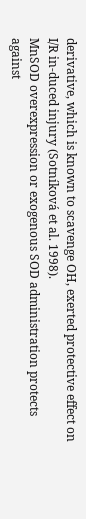derivative, which is known to scavenge OH, exerted protective effect on I/R in-duced injury (Sotníková et al. 1998).
MnSOD overexpression or exogenous SOD administration protects against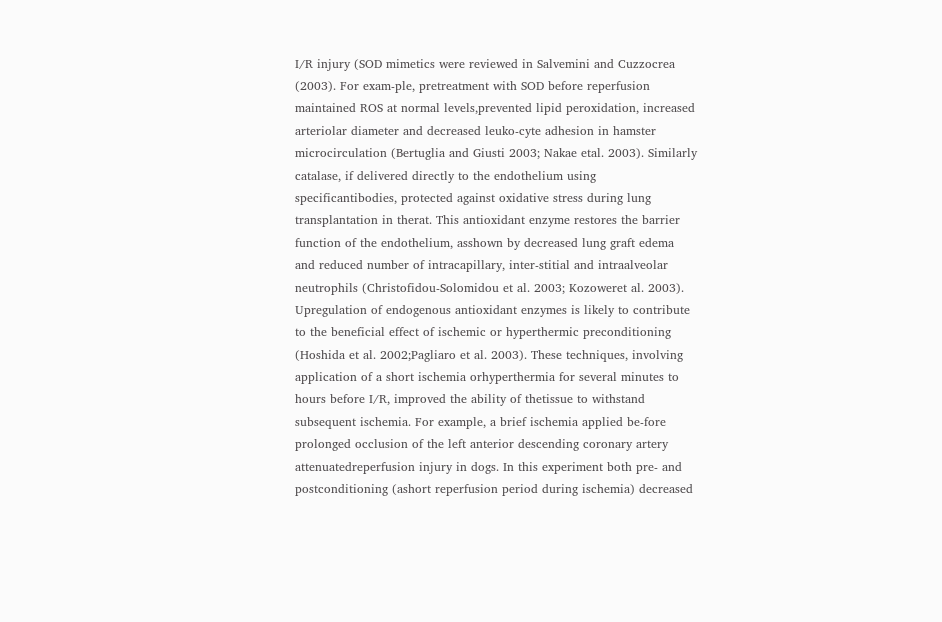I/R injury (SOD mimetics were reviewed in Salvemini and Cuzzocrea (2003). For exam-ple, pretreatment with SOD before reperfusion maintained ROS at normal levels,prevented lipid peroxidation, increased arteriolar diameter and decreased leuko-cyte adhesion in hamster microcirculation (Bertuglia and Giusti 2003; Nakae etal. 2003). Similarly catalase, if delivered directly to the endothelium using specificantibodies, protected against oxidative stress during lung transplantation in therat. This antioxidant enzyme restores the barrier function of the endothelium, asshown by decreased lung graft edema and reduced number of intracapillary, inter-stitial and intraalveolar neutrophils (Christofidou-Solomidou et al. 2003; Kozoweret al. 2003).
Upregulation of endogenous antioxidant enzymes is likely to contribute to the beneficial effect of ischemic or hyperthermic preconditioning (Hoshida et al. 2002;Pagliaro et al. 2003). These techniques, involving application of a short ischemia orhyperthermia for several minutes to hours before I/R, improved the ability of thetissue to withstand subsequent ischemia. For example, a brief ischemia applied be-fore prolonged occlusion of the left anterior descending coronary artery attenuatedreperfusion injury in dogs. In this experiment both pre- and postconditioning (ashort reperfusion period during ischemia) decreased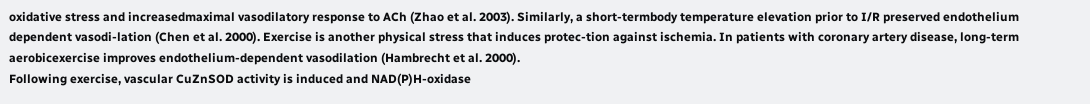oxidative stress and increasedmaximal vasodilatory response to ACh (Zhao et al. 2003). Similarly, a short-termbody temperature elevation prior to I/R preserved endothelium dependent vasodi-lation (Chen et al. 2000). Exercise is another physical stress that induces protec-tion against ischemia. In patients with coronary artery disease, long-term aerobicexercise improves endothelium-dependent vasodilation (Hambrecht et al. 2000).
Following exercise, vascular CuZnSOD activity is induced and NAD(P)H-oxidase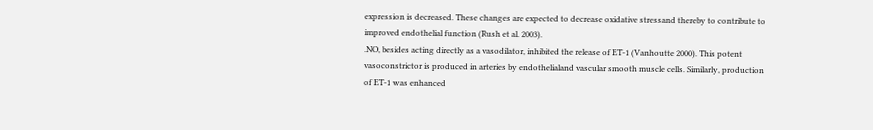expression is decreased. These changes are expected to decrease oxidative stressand thereby to contribute to improved endothelial function (Rush et al. 2003).
.NO, besides acting directly as a vasodilator, inhibited the release of ET-1 (Vanhoutte 2000). This potent vasoconstrictor is produced in arteries by endothelialand vascular smooth muscle cells. Similarly, production of ET-1 was enhanced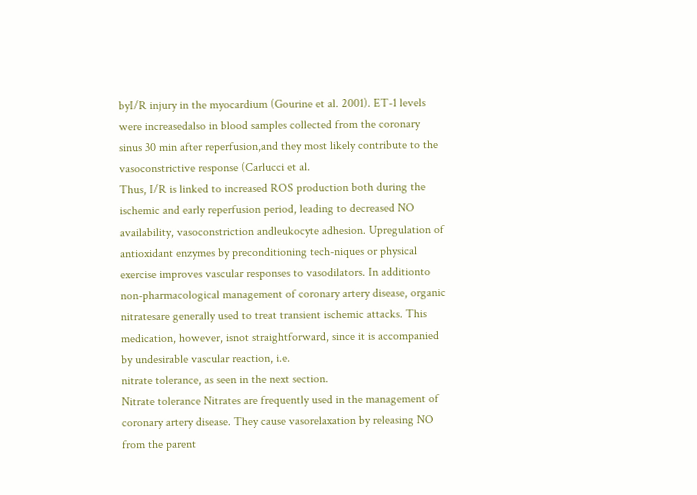byI/R injury in the myocardium (Gourine et al. 2001). ET-1 levels were increasedalso in blood samples collected from the coronary sinus 30 min after reperfusion,and they most likely contribute to the vasoconstrictive response (Carlucci et al.
Thus, I/R is linked to increased ROS production both during the ischemic and early reperfusion period, leading to decreased NO availability, vasoconstriction andleukocyte adhesion. Upregulation of antioxidant enzymes by preconditioning tech-niques or physical exercise improves vascular responses to vasodilators. In additionto non-pharmacological management of coronary artery disease, organic nitratesare generally used to treat transient ischemic attacks. This medication, however, isnot straightforward, since it is accompanied by undesirable vascular reaction, i.e.
nitrate tolerance, as seen in the next section.
Nitrate tolerance Nitrates are frequently used in the management of coronary artery disease. They cause vasorelaxation by releasing NO from the parent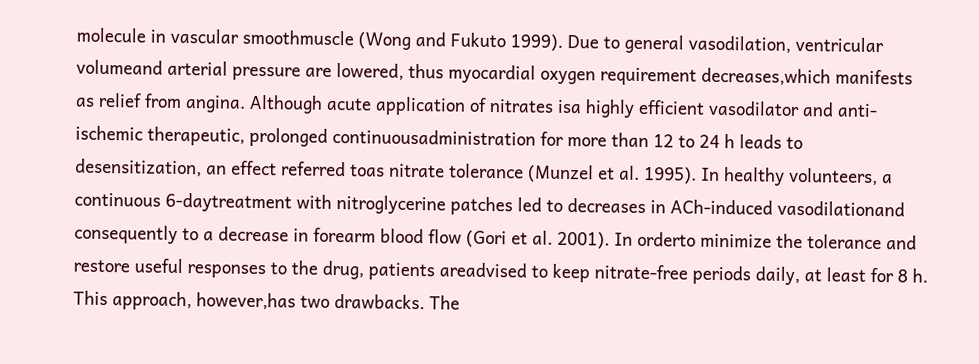molecule in vascular smoothmuscle (Wong and Fukuto 1999). Due to general vasodilation, ventricular volumeand arterial pressure are lowered, thus myocardial oxygen requirement decreases,which manifests as relief from angina. Although acute application of nitrates isa highly efficient vasodilator and anti-ischemic therapeutic, prolonged continuousadministration for more than 12 to 24 h leads to desensitization, an effect referred toas nitrate tolerance (Munzel et al. 1995). In healthy volunteers, a continuous 6-daytreatment with nitroglycerine patches led to decreases in ACh-induced vasodilationand consequently to a decrease in forearm blood flow (Gori et al. 2001). In orderto minimize the tolerance and restore useful responses to the drug, patients areadvised to keep nitrate-free periods daily, at least for 8 h. This approach, however,has two drawbacks. The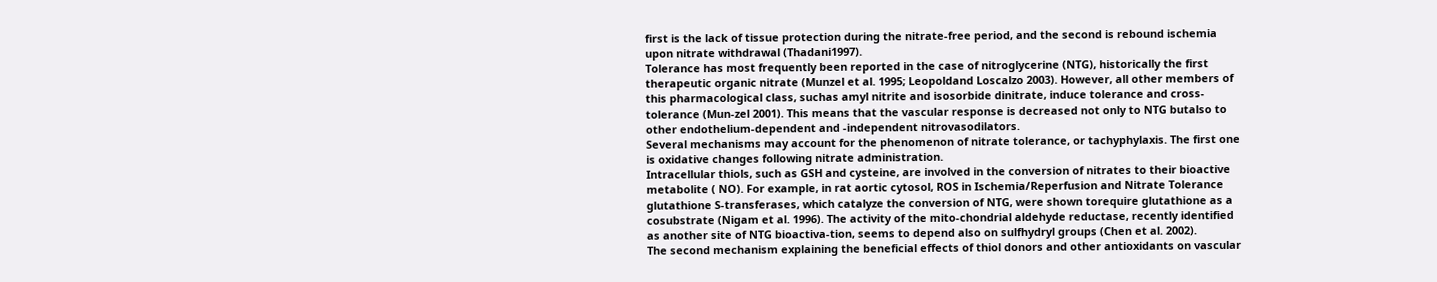first is the lack of tissue protection during the nitrate-free period, and the second is rebound ischemia upon nitrate withdrawal (Thadani1997).
Tolerance has most frequently been reported in the case of nitroglycerine (NTG), historically the first therapeutic organic nitrate (Munzel et al. 1995; Leopoldand Loscalzo 2003). However, all other members of this pharmacological class, suchas amyl nitrite and isosorbide dinitrate, induce tolerance and cross-tolerance (Mun-zel 2001). This means that the vascular response is decreased not only to NTG butalso to other endothelium-dependent and -independent nitrovasodilators.
Several mechanisms may account for the phenomenon of nitrate tolerance, or tachyphylaxis. The first one is oxidative changes following nitrate administration.
Intracellular thiols, such as GSH and cysteine, are involved in the conversion of nitrates to their bioactive metabolite ( NO). For example, in rat aortic cytosol, ROS in Ischemia/Reperfusion and Nitrate Tolerance glutathione S-transferases, which catalyze the conversion of NTG, were shown torequire glutathione as a cosubstrate (Nigam et al. 1996). The activity of the mito-chondrial aldehyde reductase, recently identified as another site of NTG bioactiva-tion, seems to depend also on sulfhydryl groups (Chen et al. 2002).
The second mechanism explaining the beneficial effects of thiol donors and other antioxidants on vascular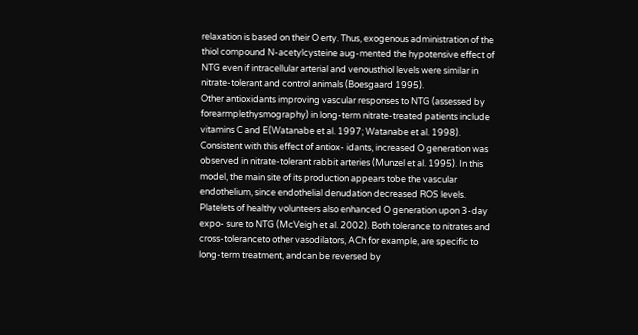relaxation is based on their O erty. Thus, exogenous administration of the thiol compound N-acetylcysteine aug-mented the hypotensive effect of NTG even if intracellular arterial and venousthiol levels were similar in nitrate-tolerant and control animals (Boesgaard 1995).
Other antioxidants improving vascular responses to NTG (assessed by forearmplethysmography) in long-term nitrate-treated patients include vitamins C and E(Watanabe et al. 1997; Watanabe et al. 1998). Consistent with this effect of antiox- idants, increased O generation was observed in nitrate-tolerant rabbit arteries (Munzel et al. 1995). In this model, the main site of its production appears tobe the vascular endothelium, since endothelial denudation decreased ROS levels.
Platelets of healthy volunteers also enhanced O generation upon 3-day expo- sure to NTG (McVeigh et al. 2002). Both tolerance to nitrates and cross-toleranceto other vasodilators, ACh for example, are specific to long-term treatment, andcan be reversed by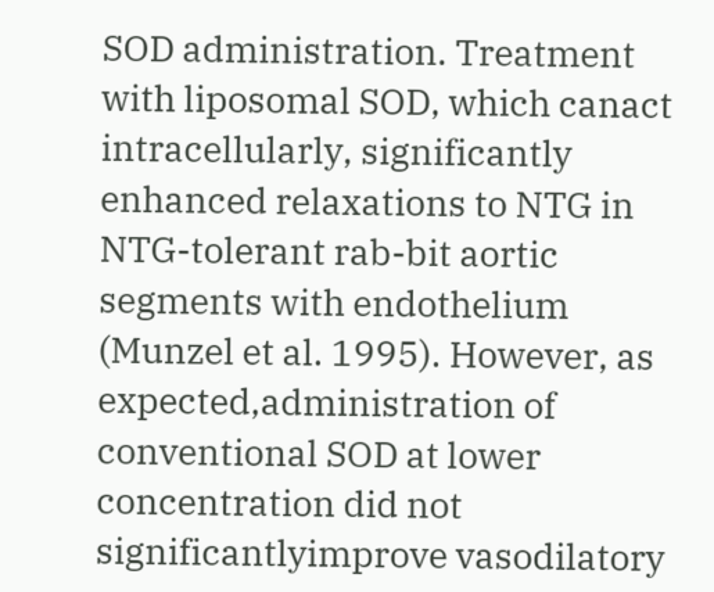SOD administration. Treatment with liposomal SOD, which canact intracellularly, significantly enhanced relaxations to NTG in NTG-tolerant rab-bit aortic segments with endothelium (Munzel et al. 1995). However, as expected,administration of conventional SOD at lower concentration did not significantlyimprove vasodilatory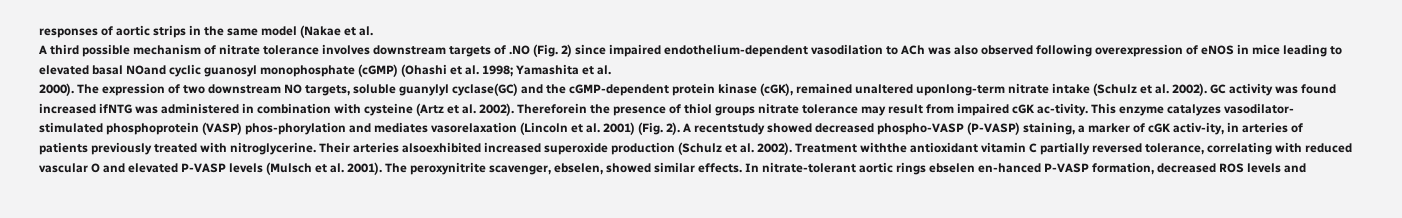responses of aortic strips in the same model (Nakae et al.
A third possible mechanism of nitrate tolerance involves downstream targets of .NO (Fig. 2) since impaired endothelium-dependent vasodilation to ACh was also observed following overexpression of eNOS in mice leading to elevated basal NOand cyclic guanosyl monophosphate (cGMP) (Ohashi et al. 1998; Yamashita et al.
2000). The expression of two downstream NO targets, soluble guanylyl cyclase(GC) and the cGMP-dependent protein kinase (cGK), remained unaltered uponlong-term nitrate intake (Schulz et al. 2002). GC activity was found increased ifNTG was administered in combination with cysteine (Artz et al. 2002). Thereforein the presence of thiol groups nitrate tolerance may result from impaired cGK ac-tivity. This enzyme catalyzes vasodilator-stimulated phosphoprotein (VASP) phos-phorylation and mediates vasorelaxation (Lincoln et al. 2001) (Fig. 2). A recentstudy showed decreased phospho-VASP (P-VASP) staining, a marker of cGK activ-ity, in arteries of patients previously treated with nitroglycerine. Their arteries alsoexhibited increased superoxide production (Schulz et al. 2002). Treatment withthe antioxidant vitamin C partially reversed tolerance, correlating with reduced vascular O and elevated P-VASP levels (Mulsch et al. 2001). The peroxynitrite scavenger, ebselen, showed similar effects. In nitrate-tolerant aortic rings ebselen en-hanced P-VASP formation, decreased ROS levels and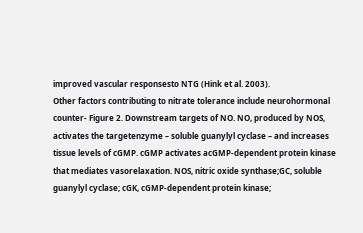improved vascular responsesto NTG (Hink et al. 2003).
Other factors contributing to nitrate tolerance include neurohormonal counter- Figure 2. Downstream targets of NO. NO, produced by NOS, activates the targetenzyme – soluble guanylyl cyclase – and increases tissue levels of cGMP. cGMP activates acGMP-dependent protein kinase that mediates vasorelaxation. NOS, nitric oxide synthase;GC, soluble guanylyl cyclase; cGK, cGMP-dependent protein kinase;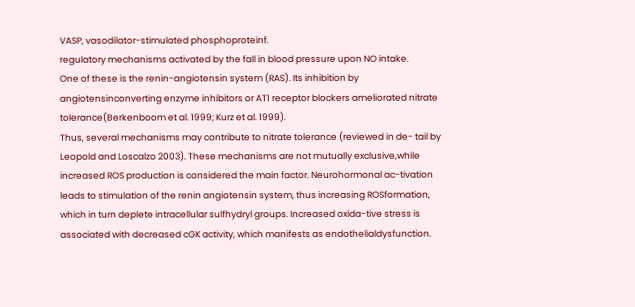VASP, vasodilator-stimulated phosphoproteinf.
regulatory mechanisms activated by the fall in blood pressure upon NO intake.
One of these is the renin-angiotensin system (RAS). Its inhibition by angiotensinconverting enzyme inhibitors or AT1 receptor blockers ameliorated nitrate tolerance(Berkenboom et al. 1999; Kurz et al. 1999).
Thus, several mechanisms may contribute to nitrate tolerance (reviewed in de- tail by Leopold and Loscalzo 2003). These mechanisms are not mutually exclusive,while increased ROS production is considered the main factor. Neurohormonal ac-tivation leads to stimulation of the renin angiotensin system, thus increasing ROSformation, which in turn deplete intracellular sulfhydryl groups. Increased oxida-tive stress is associated with decreased cGK activity, which manifests as endothelialdysfunction.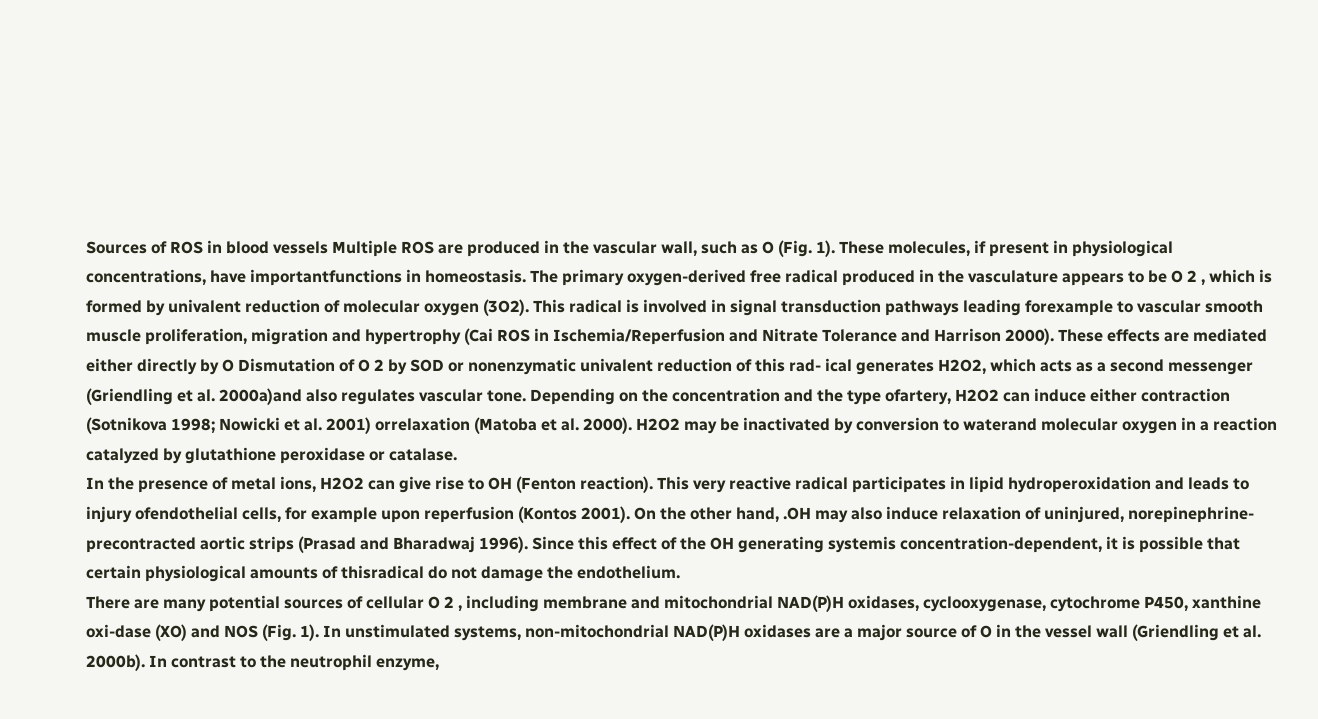Sources of ROS in blood vessels Multiple ROS are produced in the vascular wall, such as O (Fig. 1). These molecules, if present in physiological concentrations, have importantfunctions in homeostasis. The primary oxygen-derived free radical produced in the vasculature appears to be O 2 , which is formed by univalent reduction of molecular oxygen (3O2). This radical is involved in signal transduction pathways leading forexample to vascular smooth muscle proliferation, migration and hypertrophy (Cai ROS in Ischemia/Reperfusion and Nitrate Tolerance and Harrison 2000). These effects are mediated either directly by O Dismutation of O 2 by SOD or nonenzymatic univalent reduction of this rad- ical generates H2O2, which acts as a second messenger (Griendling et al. 2000a)and also regulates vascular tone. Depending on the concentration and the type ofartery, H2O2 can induce either contraction (Sotnikova 1998; Nowicki et al. 2001) orrelaxation (Matoba et al. 2000). H2O2 may be inactivated by conversion to waterand molecular oxygen in a reaction catalyzed by glutathione peroxidase or catalase.
In the presence of metal ions, H2O2 can give rise to OH (Fenton reaction). This very reactive radical participates in lipid hydroperoxidation and leads to injury ofendothelial cells, for example upon reperfusion (Kontos 2001). On the other hand, .OH may also induce relaxation of uninjured, norepinephrine-precontracted aortic strips (Prasad and Bharadwaj 1996). Since this effect of the OH generating systemis concentration-dependent, it is possible that certain physiological amounts of thisradical do not damage the endothelium.
There are many potential sources of cellular O 2 , including membrane and mitochondrial NAD(P)H oxidases, cyclooxygenase, cytochrome P450, xanthine oxi-dase (XO) and NOS (Fig. 1). In unstimulated systems, non-mitochondrial NAD(P)H oxidases are a major source of O in the vessel wall (Griendling et al. 2000b). In contrast to the neutrophil enzyme,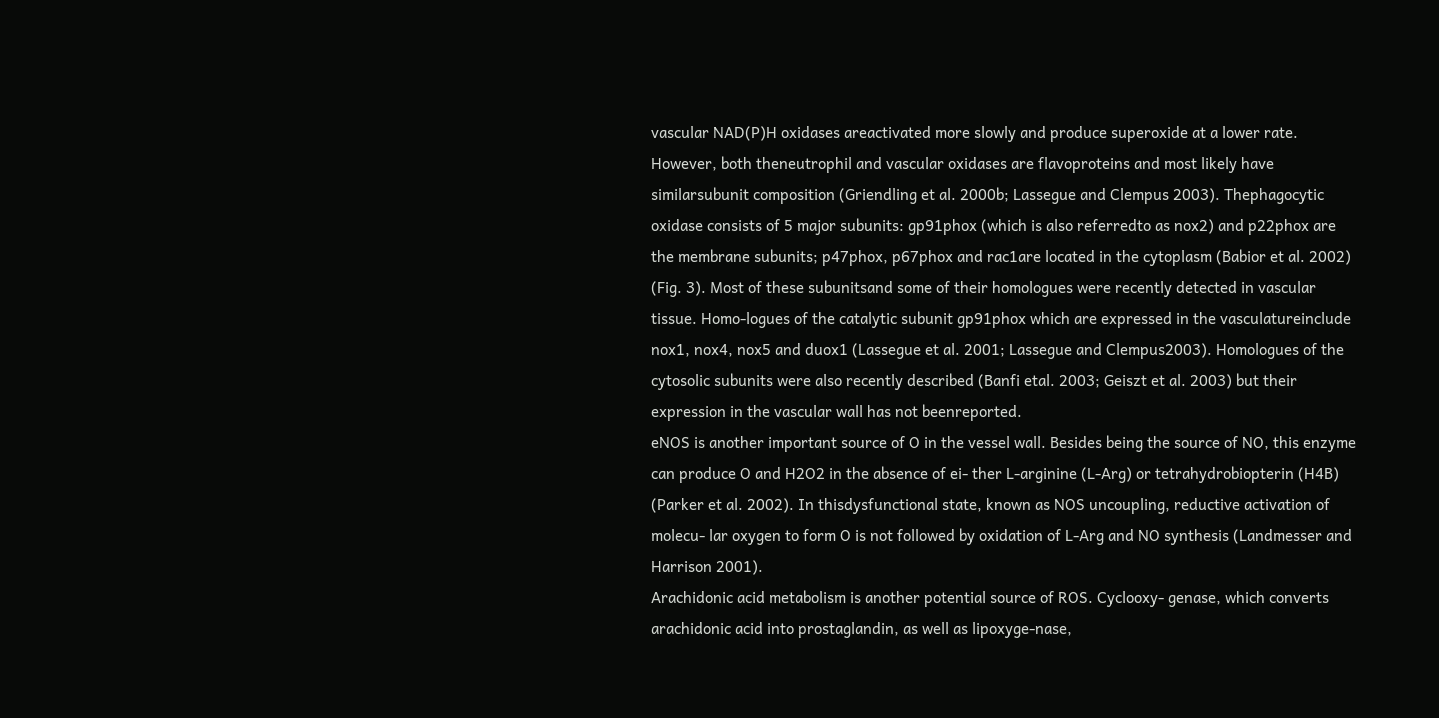vascular NAD(P)H oxidases areactivated more slowly and produce superoxide at a lower rate. However, both theneutrophil and vascular oxidases are flavoproteins and most likely have similarsubunit composition (Griendling et al. 2000b; Lassegue and Clempus 2003). Thephagocytic oxidase consists of 5 major subunits: gp91phox (which is also referredto as nox2) and p22phox are the membrane subunits; p47phox, p67phox and rac1are located in the cytoplasm (Babior et al. 2002) (Fig. 3). Most of these subunitsand some of their homologues were recently detected in vascular tissue. Homo-logues of the catalytic subunit gp91phox which are expressed in the vasculatureinclude nox1, nox4, nox5 and duox1 (Lassegue et al. 2001; Lassegue and Clempus2003). Homologues of the cytosolic subunits were also recently described (Banfi etal. 2003; Geiszt et al. 2003) but their expression in the vascular wall has not beenreported.
eNOS is another important source of O in the vessel wall. Besides being the source of NO, this enzyme can produce O and H2O2 in the absence of ei- ther L-arginine (L-Arg) or tetrahydrobiopterin (H4B) (Parker et al. 2002). In thisdysfunctional state, known as NOS uncoupling, reductive activation of molecu- lar oxygen to form O is not followed by oxidation of L-Arg and NO synthesis (Landmesser and Harrison 2001).
Arachidonic acid metabolism is another potential source of ROS. Cyclooxy- genase, which converts arachidonic acid into prostaglandin, as well as lipoxyge-nase,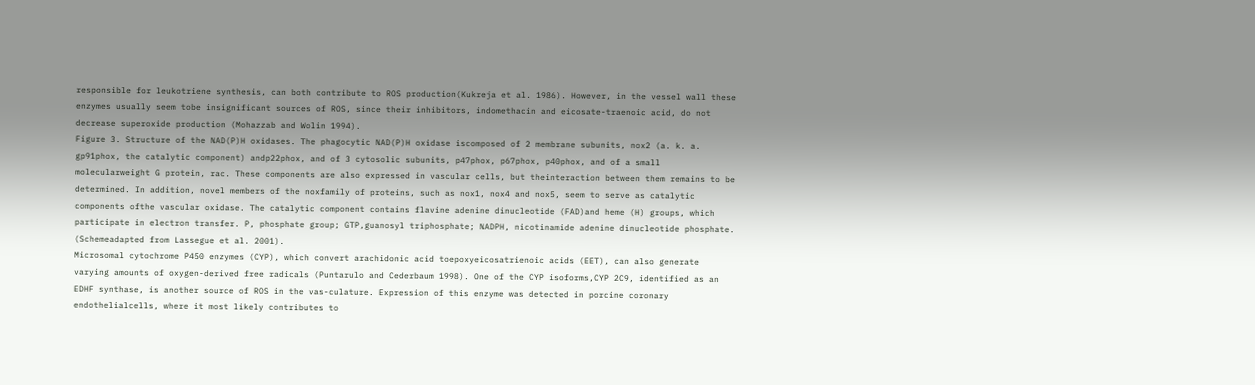responsible for leukotriene synthesis, can both contribute to ROS production(Kukreja et al. 1986). However, in the vessel wall these enzymes usually seem tobe insignificant sources of ROS, since their inhibitors, indomethacin and eicosate-traenoic acid, do not decrease superoxide production (Mohazzab and Wolin 1994).
Figure 3. Structure of the NAD(P)H oxidases. The phagocytic NAD(P)H oxidase iscomposed of 2 membrane subunits, nox2 (a. k. a. gp91phox, the catalytic component) andp22phox, and of 3 cytosolic subunits, p47phox, p67phox, p40phox, and of a small molecularweight G protein, rac. These components are also expressed in vascular cells, but theinteraction between them remains to be determined. In addition, novel members of the noxfamily of proteins, such as nox1, nox4 and nox5, seem to serve as catalytic components ofthe vascular oxidase. The catalytic component contains flavine adenine dinucleotide (FAD)and heme (H) groups, which participate in electron transfer. P, phosphate group; GTP,guanosyl triphosphate; NADPH, nicotinamide adenine dinucleotide phosphate. (Schemeadapted from Lassegue et al. 2001).
Microsomal cytochrome P450 enzymes (CYP), which convert arachidonic acid toepoxyeicosatrienoic acids (EET), can also generate varying amounts of oxygen-derived free radicals (Puntarulo and Cederbaum 1998). One of the CYP isoforms,CYP 2C9, identified as an EDHF synthase, is another source of ROS in the vas-culature. Expression of this enzyme was detected in porcine coronary endothelialcells, where it most likely contributes to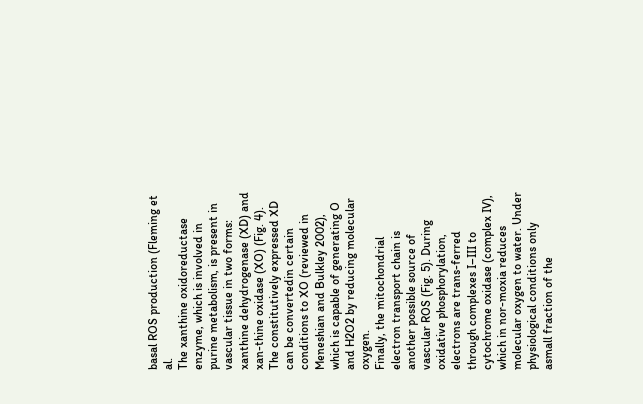basal ROS production (Fleming et al.
The xanthine oxidoreductase enzyme, which is involved in purine metabolism, is present in vascular tissue in two forms: xanthine dehydrogenase (XD) and xan-thine oxidase (XO) (Fig. 4). The constitutively expressed XD can be convertedin certain conditions to XO (reviewed in Meneshian and Bulkley 2002), which is capable of generating O and H2O2 by reducing molecular oxygen.
Finally, the mitochondrial electron transport chain is another possible source of vascular ROS (Fig. 5). During oxidative phosphorylation, electrons are trans-ferred through complexes I–III to cytochrome oxidase (complex IV), which in nor-moxia reduces molecular oxygen to water. Under physiological conditions only asmall fraction of the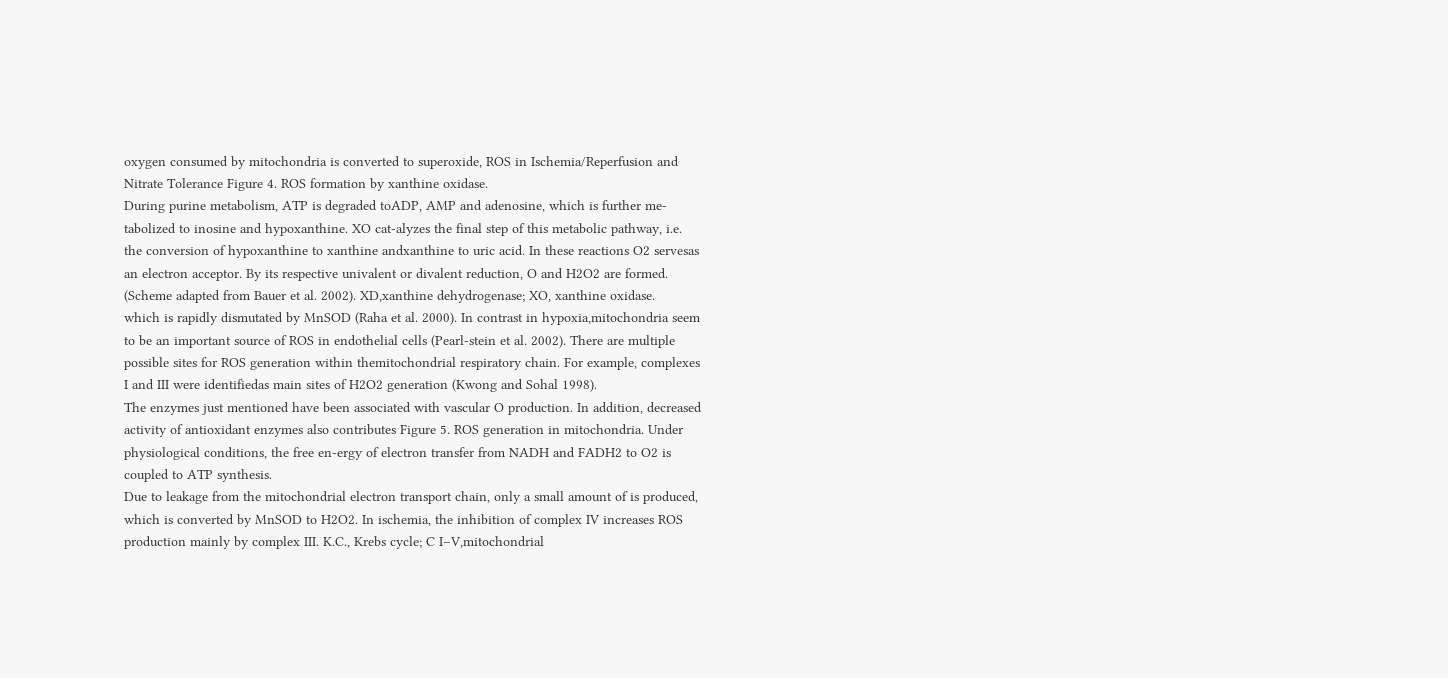oxygen consumed by mitochondria is converted to superoxide, ROS in Ischemia/Reperfusion and Nitrate Tolerance Figure 4. ROS formation by xanthine oxidase.
During purine metabolism, ATP is degraded toADP, AMP and adenosine, which is further me-tabolized to inosine and hypoxanthine. XO cat-alyzes the final step of this metabolic pathway, i.e.
the conversion of hypoxanthine to xanthine andxanthine to uric acid. In these reactions O2 servesas an electron acceptor. By its respective univalent or divalent reduction, O and H2O2 are formed.
(Scheme adapted from Bauer et al. 2002). XD,xanthine dehydrogenase; XO, xanthine oxidase.
which is rapidly dismutated by MnSOD (Raha et al. 2000). In contrast in hypoxia,mitochondria seem to be an important source of ROS in endothelial cells (Pearl-stein et al. 2002). There are multiple possible sites for ROS generation within themitochondrial respiratory chain. For example, complexes I and III were identifiedas main sites of H2O2 generation (Kwong and Sohal 1998).
The enzymes just mentioned have been associated with vascular O production. In addition, decreased activity of antioxidant enzymes also contributes Figure 5. ROS generation in mitochondria. Under physiological conditions, the free en-ergy of electron transfer from NADH and FADH2 to O2 is coupled to ATP synthesis.
Due to leakage from the mitochondrial electron transport chain, only a small amount of is produced, which is converted by MnSOD to H2O2. In ischemia, the inhibition of complex IV increases ROS production mainly by complex III. K.C., Krebs cycle; C I–V,mitochondrial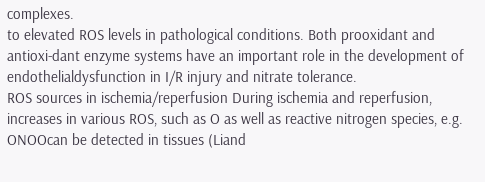complexes.
to elevated ROS levels in pathological conditions. Both prooxidant and antioxi-dant enzyme systems have an important role in the development of endothelialdysfunction in I/R injury and nitrate tolerance.
ROS sources in ischemia/reperfusion During ischemia and reperfusion, increases in various ROS, such as O as well as reactive nitrogen species, e.g. ONOOcan be detected in tissues (Liand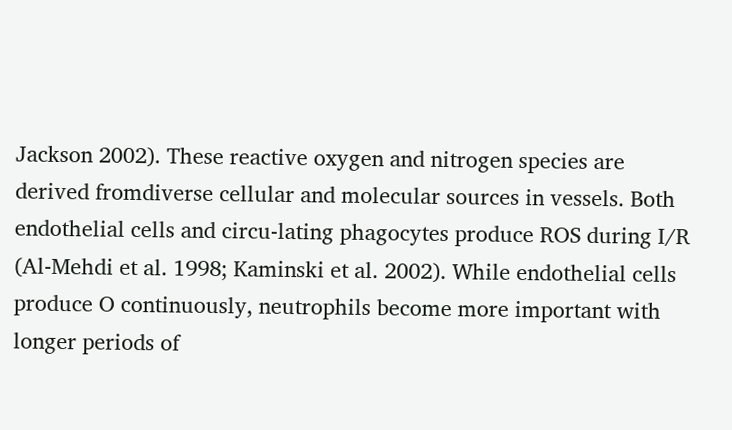Jackson 2002). These reactive oxygen and nitrogen species are derived fromdiverse cellular and molecular sources in vessels. Both endothelial cells and circu-lating phagocytes produce ROS during I/R (Al-Mehdi et al. 1998; Kaminski et al. 2002). While endothelial cells produce O continuously, neutrophils become more important with longer periods of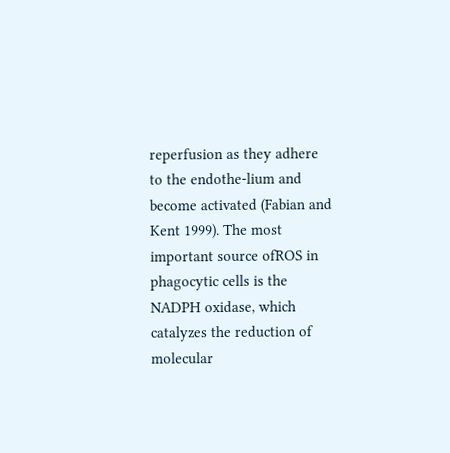reperfusion as they adhere to the endothe-lium and become activated (Fabian and Kent 1999). The most important source ofROS in phagocytic cells is the NADPH oxidase, which catalyzes the reduction of molecular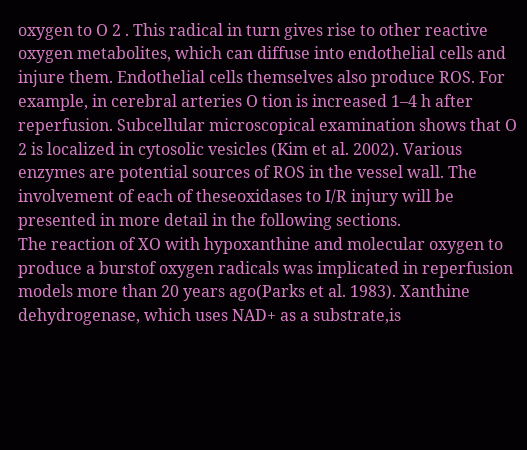oxygen to O 2 . This radical in turn gives rise to other reactive oxygen metabolites, which can diffuse into endothelial cells and injure them. Endothelial cells themselves also produce ROS. For example, in cerebral arteries O tion is increased 1–4 h after reperfusion. Subcellular microscopical examination shows that O 2 is localized in cytosolic vesicles (Kim et al. 2002). Various enzymes are potential sources of ROS in the vessel wall. The involvement of each of theseoxidases to I/R injury will be presented in more detail in the following sections.
The reaction of XO with hypoxanthine and molecular oxygen to produce a burstof oxygen radicals was implicated in reperfusion models more than 20 years ago(Parks et al. 1983). Xanthine dehydrogenase, which uses NAD+ as a substrate,is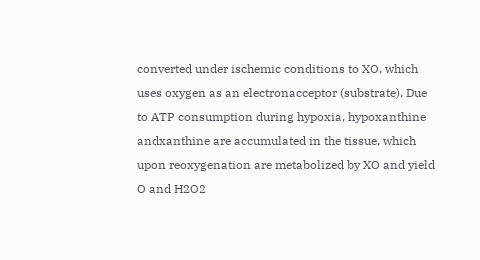converted under ischemic conditions to XO, which uses oxygen as an electronacceptor (substrate). Due to ATP consumption during hypoxia, hypoxanthine andxanthine are accumulated in the tissue, which upon reoxygenation are metabolized by XO and yield O and H2O2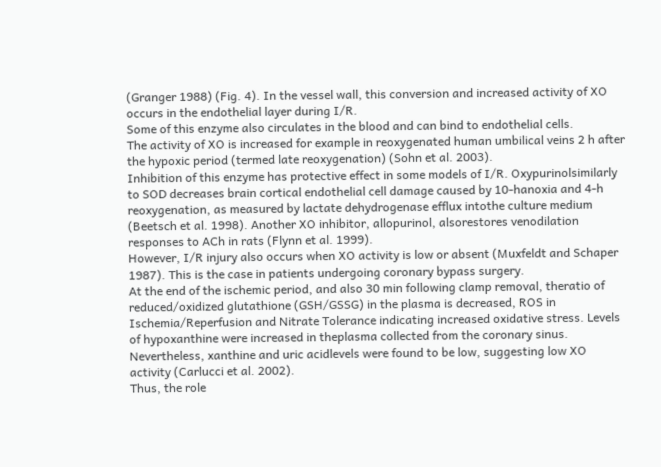(Granger 1988) (Fig. 4). In the vessel wall, this conversion and increased activity of XO occurs in the endothelial layer during I/R.
Some of this enzyme also circulates in the blood and can bind to endothelial cells.
The activity of XO is increased for example in reoxygenated human umbilical veins 2 h after the hypoxic period (termed late reoxygenation) (Sohn et al. 2003).
Inhibition of this enzyme has protective effect in some models of I/R. Oxypurinolsimilarly to SOD decreases brain cortical endothelial cell damage caused by 10-hanoxia and 4-h reoxygenation, as measured by lactate dehydrogenase efflux intothe culture medium (Beetsch et al. 1998). Another XO inhibitor, allopurinol, alsorestores venodilation responses to ACh in rats (Flynn et al. 1999).
However, I/R injury also occurs when XO activity is low or absent (Muxfeldt and Schaper 1987). This is the case in patients undergoing coronary bypass surgery.
At the end of the ischemic period, and also 30 min following clamp removal, theratio of reduced/oxidized glutathione (GSH/GSSG) in the plasma is decreased, ROS in Ischemia/Reperfusion and Nitrate Tolerance indicating increased oxidative stress. Levels of hypoxanthine were increased in theplasma collected from the coronary sinus. Nevertheless, xanthine and uric acidlevels were found to be low, suggesting low XO activity (Carlucci et al. 2002).
Thus, the role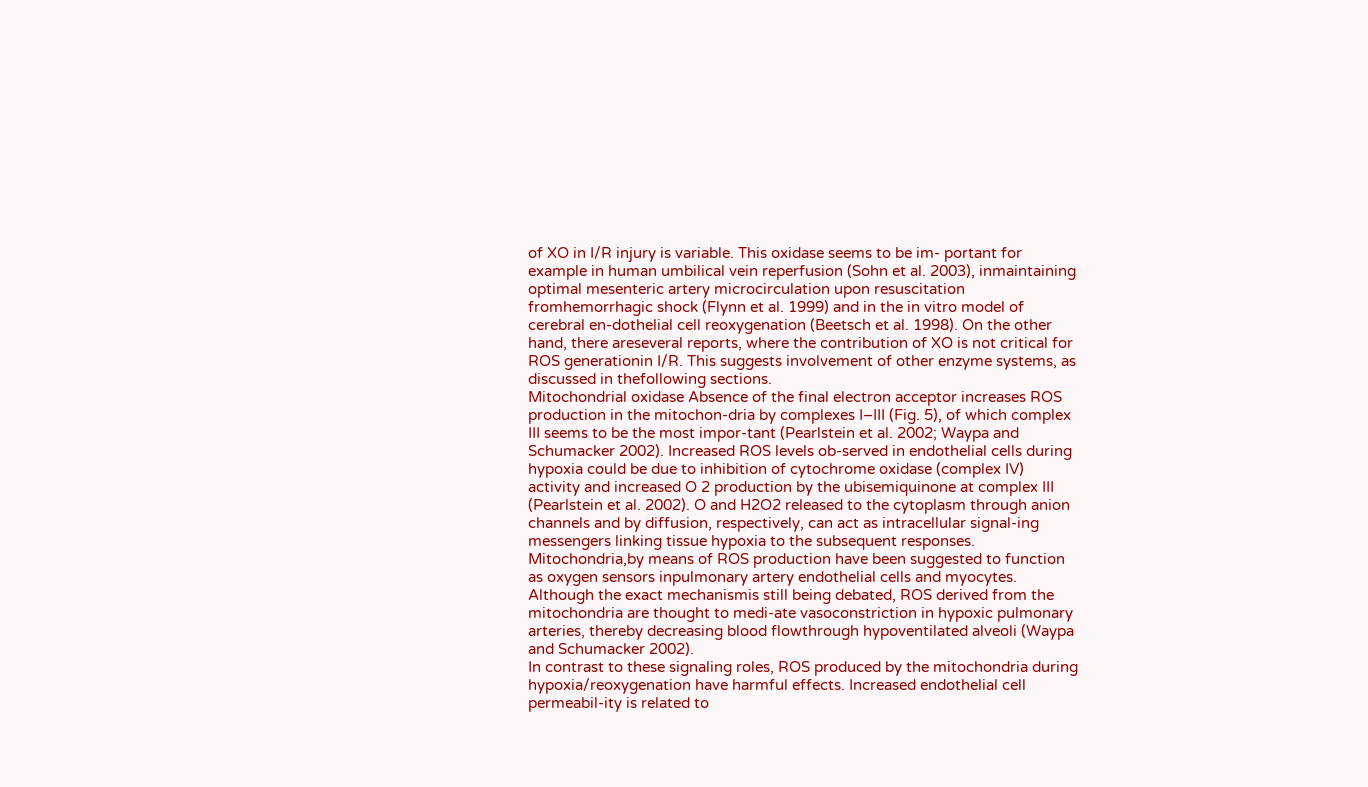of XO in I/R injury is variable. This oxidase seems to be im- portant for example in human umbilical vein reperfusion (Sohn et al. 2003), inmaintaining optimal mesenteric artery microcirculation upon resuscitation fromhemorrhagic shock (Flynn et al. 1999) and in the in vitro model of cerebral en-dothelial cell reoxygenation (Beetsch et al. 1998). On the other hand, there areseveral reports, where the contribution of XO is not critical for ROS generationin I/R. This suggests involvement of other enzyme systems, as discussed in thefollowing sections.
Mitochondrial oxidase Absence of the final electron acceptor increases ROS production in the mitochon-dria by complexes I–III (Fig. 5), of which complex III seems to be the most impor-tant (Pearlstein et al. 2002; Waypa and Schumacker 2002). Increased ROS levels ob-served in endothelial cells during hypoxia could be due to inhibition of cytochrome oxidase (complex IV) activity and increased O 2 production by the ubisemiquinone at complex III (Pearlstein et al. 2002). O and H2O2 released to the cytoplasm through anion channels and by diffusion, respectively, can act as intracellular signal-ing messengers linking tissue hypoxia to the subsequent responses. Mitochondria,by means of ROS production have been suggested to function as oxygen sensors inpulmonary artery endothelial cells and myocytes. Although the exact mechanismis still being debated, ROS derived from the mitochondria are thought to medi-ate vasoconstriction in hypoxic pulmonary arteries, thereby decreasing blood flowthrough hypoventilated alveoli (Waypa and Schumacker 2002).
In contrast to these signaling roles, ROS produced by the mitochondria during hypoxia/reoxygenation have harmful effects. Increased endothelial cell permeabil-ity is related to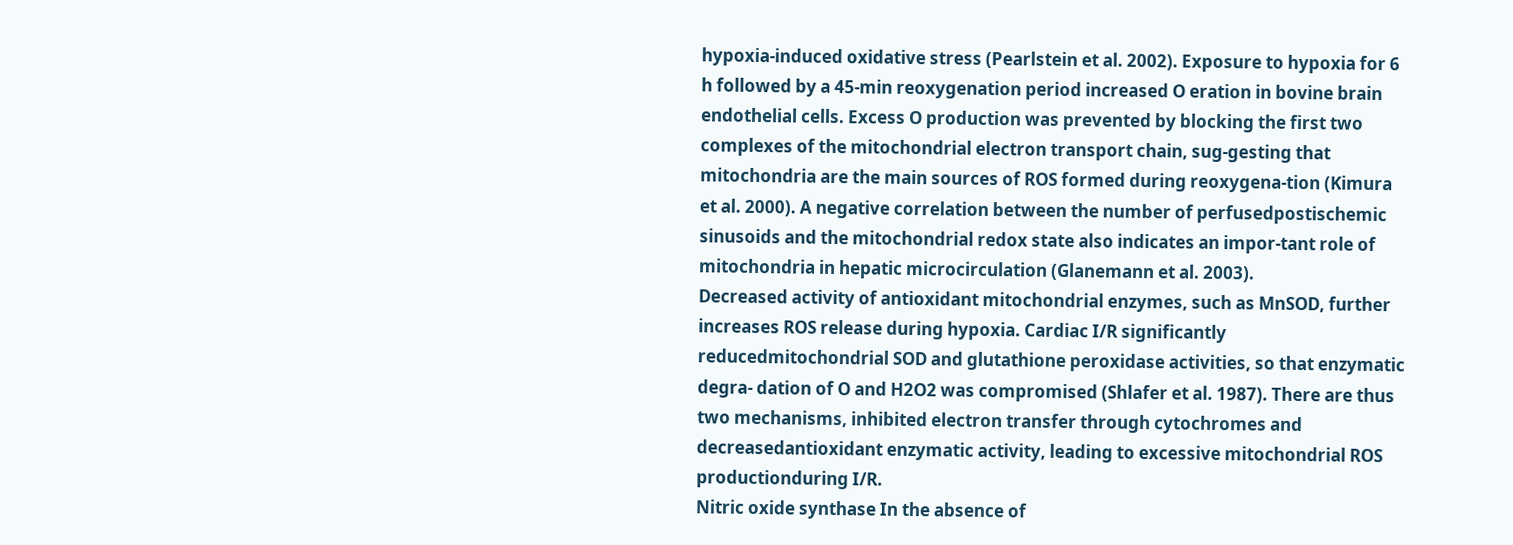hypoxia-induced oxidative stress (Pearlstein et al. 2002). Exposure to hypoxia for 6 h followed by a 45-min reoxygenation period increased O eration in bovine brain endothelial cells. Excess O production was prevented by blocking the first two complexes of the mitochondrial electron transport chain, sug-gesting that mitochondria are the main sources of ROS formed during reoxygena-tion (Kimura et al. 2000). A negative correlation between the number of perfusedpostischemic sinusoids and the mitochondrial redox state also indicates an impor-tant role of mitochondria in hepatic microcirculation (Glanemann et al. 2003).
Decreased activity of antioxidant mitochondrial enzymes, such as MnSOD, further increases ROS release during hypoxia. Cardiac I/R significantly reducedmitochondrial SOD and glutathione peroxidase activities, so that enzymatic degra- dation of O and H2O2 was compromised (Shlafer et al. 1987). There are thus two mechanisms, inhibited electron transfer through cytochromes and decreasedantioxidant enzymatic activity, leading to excessive mitochondrial ROS productionduring I/R.
Nitric oxide synthase In the absence of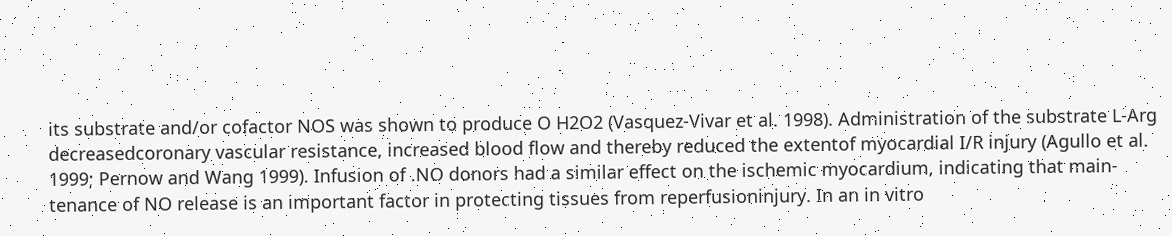its substrate and/or cofactor NOS was shown to produce O H2O2 (Vasquez-Vivar et al. 1998). Administration of the substrate L-Arg decreasedcoronary vascular resistance, increased blood flow and thereby reduced the extentof myocardial I/R injury (Agullo et al. 1999; Pernow and Wang 1999). Infusion of .NO donors had a similar effect on the ischemic myocardium, indicating that main- tenance of NO release is an important factor in protecting tissues from reperfusioninjury. In an in vitro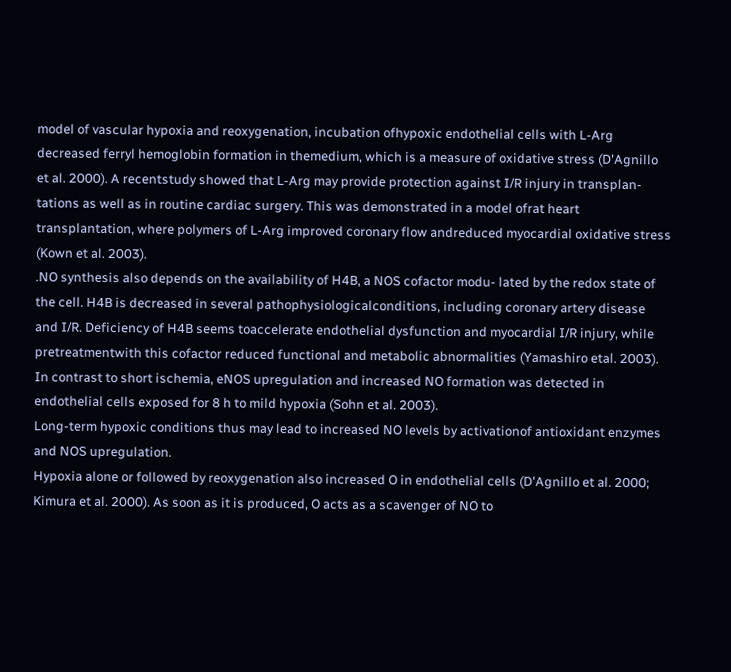model of vascular hypoxia and reoxygenation, incubation ofhypoxic endothelial cells with L-Arg decreased ferryl hemoglobin formation in themedium, which is a measure of oxidative stress (D'Agnillo et al. 2000). A recentstudy showed that L-Arg may provide protection against I/R injury in transplan-tations as well as in routine cardiac surgery. This was demonstrated in a model ofrat heart transplantation, where polymers of L-Arg improved coronary flow andreduced myocardial oxidative stress (Kown et al. 2003).
.NO synthesis also depends on the availability of H4B, a NOS cofactor modu- lated by the redox state of the cell. H4B is decreased in several pathophysiologicalconditions, including coronary artery disease and I/R. Deficiency of H4B seems toaccelerate endothelial dysfunction and myocardial I/R injury, while pretreatmentwith this cofactor reduced functional and metabolic abnormalities (Yamashiro etal. 2003).
In contrast to short ischemia, eNOS upregulation and increased NO formation was detected in endothelial cells exposed for 8 h to mild hypoxia (Sohn et al. 2003).
Long-term hypoxic conditions thus may lead to increased NO levels by activationof antioxidant enzymes and NOS upregulation.
Hypoxia alone or followed by reoxygenation also increased O in endothelial cells (D'Agnillo et al. 2000; Kimura et al. 2000). As soon as it is produced, O acts as a scavenger of NO to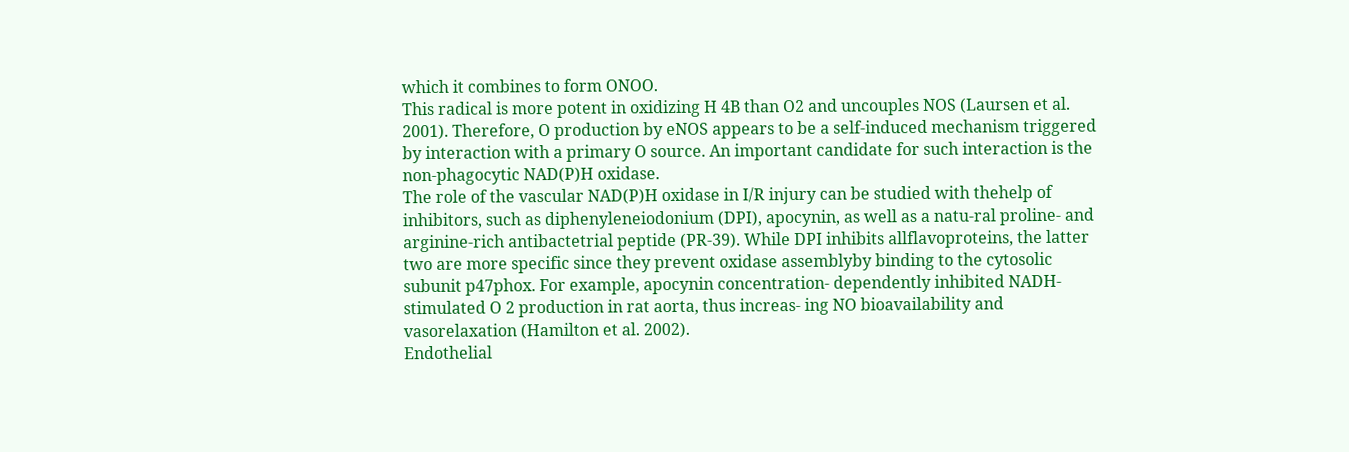which it combines to form ONOO.
This radical is more potent in oxidizing H 4B than O2 and uncouples NOS (Laursen et al. 2001). Therefore, O production by eNOS appears to be a self-induced mechanism triggered by interaction with a primary O source. An important candidate for such interaction is the non-phagocytic NAD(P)H oxidase.
The role of the vascular NAD(P)H oxidase in I/R injury can be studied with thehelp of inhibitors, such as diphenyleneiodonium (DPI), apocynin, as well as a natu-ral proline- and arginine-rich antibactetrial peptide (PR-39). While DPI inhibits allflavoproteins, the latter two are more specific since they prevent oxidase assemblyby binding to the cytosolic subunit p47phox. For example, apocynin concentration- dependently inhibited NADH-stimulated O 2 production in rat aorta, thus increas- ing NO bioavailability and vasorelaxation (Hamilton et al. 2002).
Endothelial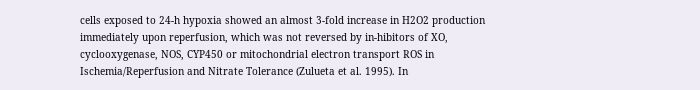cells exposed to 24-h hypoxia showed an almost 3-fold increase in H2O2 production immediately upon reperfusion, which was not reversed by in-hibitors of XO, cyclooxygenase, NOS, CYP450 or mitochondrial electron transport ROS in Ischemia/Reperfusion and Nitrate Tolerance (Zulueta et al. 1995). In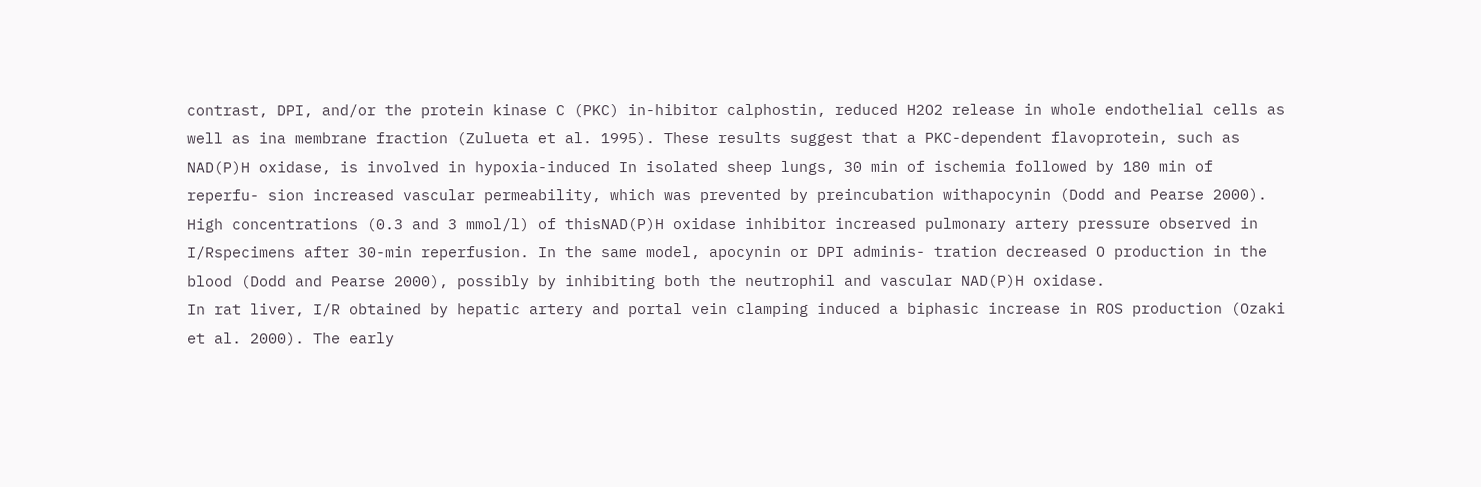contrast, DPI, and/or the protein kinase C (PKC) in-hibitor calphostin, reduced H2O2 release in whole endothelial cells as well as ina membrane fraction (Zulueta et al. 1995). These results suggest that a PKC-dependent flavoprotein, such as NAD(P)H oxidase, is involved in hypoxia-induced In isolated sheep lungs, 30 min of ischemia followed by 180 min of reperfu- sion increased vascular permeability, which was prevented by preincubation withapocynin (Dodd and Pearse 2000). High concentrations (0.3 and 3 mmol/l) of thisNAD(P)H oxidase inhibitor increased pulmonary artery pressure observed in I/Rspecimens after 30-min reperfusion. In the same model, apocynin or DPI adminis- tration decreased O production in the blood (Dodd and Pearse 2000), possibly by inhibiting both the neutrophil and vascular NAD(P)H oxidase.
In rat liver, I/R obtained by hepatic artery and portal vein clamping induced a biphasic increase in ROS production (Ozaki et al. 2000). The early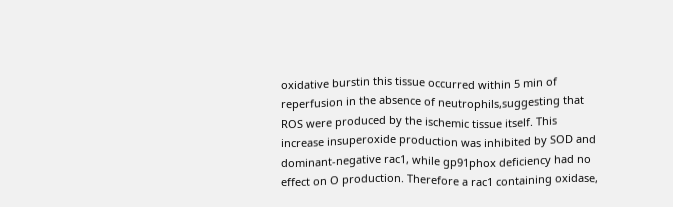oxidative burstin this tissue occurred within 5 min of reperfusion in the absence of neutrophils,suggesting that ROS were produced by the ischemic tissue itself. This increase insuperoxide production was inhibited by SOD and dominant-negative rac1, while gp91phox deficiency had no effect on O production. Therefore a rac1 containing oxidase,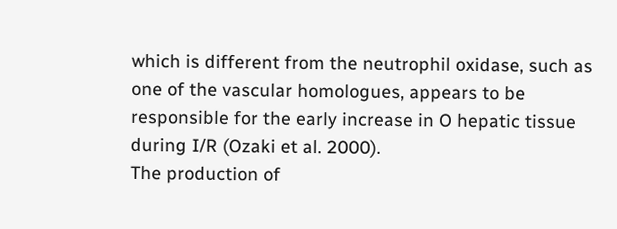which is different from the neutrophil oxidase, such as one of the vascular homologues, appears to be responsible for the early increase in O hepatic tissue during I/R (Ozaki et al. 2000).
The production of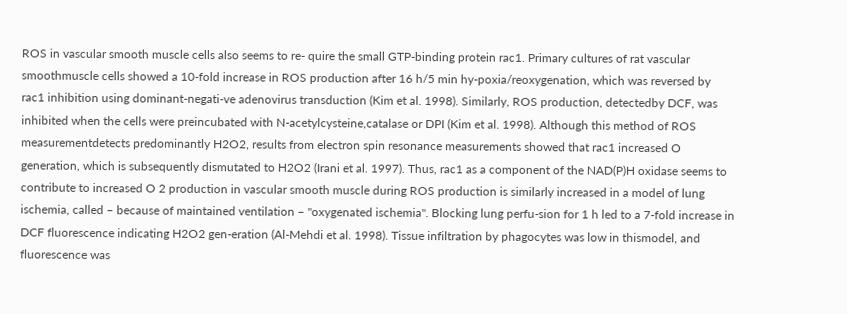ROS in vascular smooth muscle cells also seems to re- quire the small GTP-binding protein rac1. Primary cultures of rat vascular smoothmuscle cells showed a 10-fold increase in ROS production after 16 h/5 min hy-poxia/reoxygenation, which was reversed by rac1 inhibition using dominant-negati-ve adenovirus transduction (Kim et al. 1998). Similarly, ROS production, detectedby DCF, was inhibited when the cells were preincubated with N-acetylcysteine,catalase or DPI (Kim et al. 1998). Although this method of ROS measurementdetects predominantly H2O2, results from electron spin resonance measurements showed that rac1 increased O generation, which is subsequently dismutated to H2O2 (Irani et al. 1997). Thus, rac1 as a component of the NAD(P)H oxidase seems to contribute to increased O 2 production in vascular smooth muscle during ROS production is similarly increased in a model of lung ischemia, called – because of maintained ventilation – "oxygenated ischemia". Blocking lung perfu-sion for 1 h led to a 7-fold increase in DCF fluorescence indicating H2O2 gen-eration (Al-Mehdi et al. 1998). Tissue infiltration by phagocytes was low in thismodel, and fluorescence was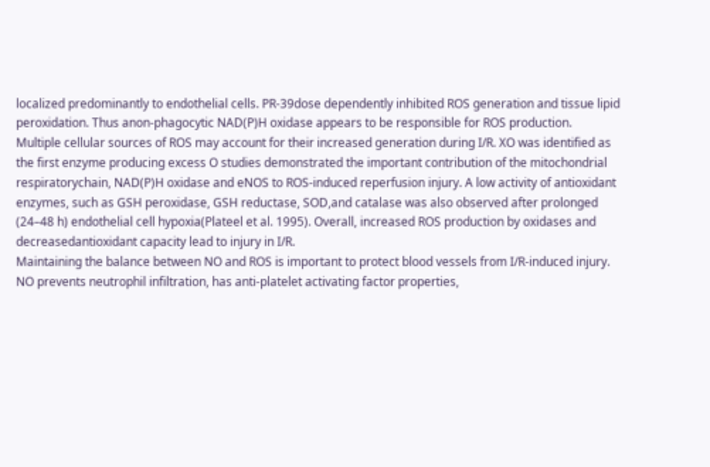localized predominantly to endothelial cells. PR-39dose dependently inhibited ROS generation and tissue lipid peroxidation. Thus anon-phagocytic NAD(P)H oxidase appears to be responsible for ROS production.
Multiple cellular sources of ROS may account for their increased generation during I/R. XO was identified as the first enzyme producing excess O studies demonstrated the important contribution of the mitochondrial respiratorychain, NAD(P)H oxidase and eNOS to ROS-induced reperfusion injury. A low activity of antioxidant enzymes, such as GSH peroxidase, GSH reductase, SOD,and catalase was also observed after prolonged (24–48 h) endothelial cell hypoxia(Plateel et al. 1995). Overall, increased ROS production by oxidases and decreasedantioxidant capacity lead to injury in I/R.
Maintaining the balance between NO and ROS is important to protect blood vessels from I/R-induced injury. NO prevents neutrophil infiltration, has anti-platelet activating factor properties,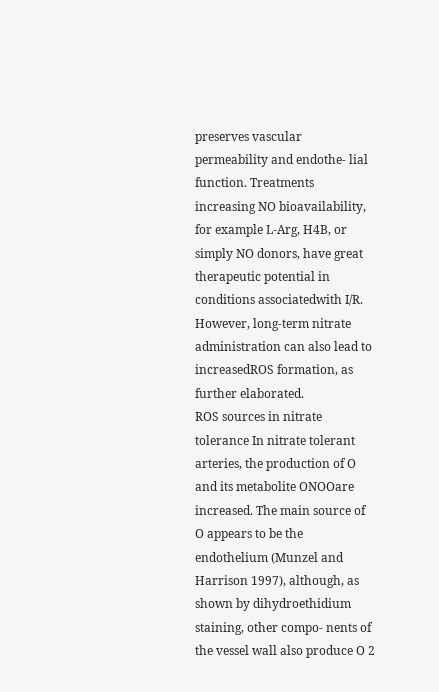preserves vascular permeability and endothe- lial function. Treatments increasing NO bioavailability, for example L-Arg, H4B, or simply NO donors, have great therapeutic potential in conditions associatedwith I/R. However, long-term nitrate administration can also lead to increasedROS formation, as further elaborated.
ROS sources in nitrate tolerance In nitrate tolerant arteries, the production of O and its metabolite ONOOare increased. The main source of O appears to be the endothelium (Munzel and Harrison 1997), although, as shown by dihydroethidium staining, other compo- nents of the vessel wall also produce O 2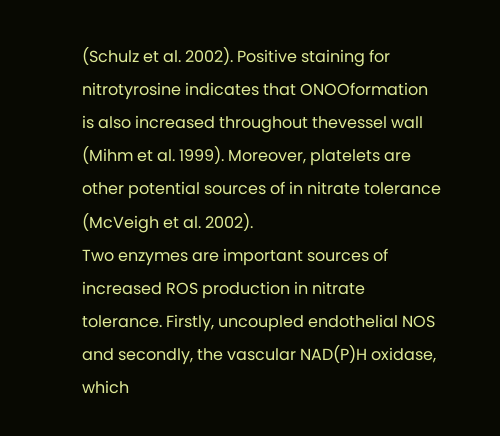(Schulz et al. 2002). Positive staining for nitrotyrosine indicates that ONOOformation is also increased throughout thevessel wall (Mihm et al. 1999). Moreover, platelets are other potential sources of in nitrate tolerance (McVeigh et al. 2002).
Two enzymes are important sources of increased ROS production in nitrate tolerance. Firstly, uncoupled endothelial NOS and secondly, the vascular NAD(P)H oxidase, which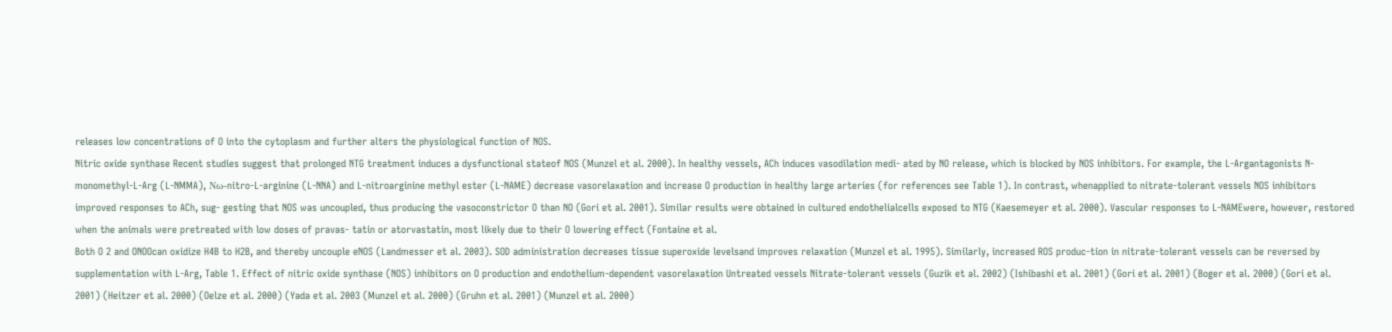releases low concentrations of O into the cytoplasm and further alters the physiological function of NOS.
Nitric oxide synthase Recent studies suggest that prolonged NTG treatment induces a dysfunctional stateof NOS (Munzel et al. 2000). In healthy vessels, ACh induces vasodilation medi- ated by NO release, which is blocked by NOS inhibitors. For example, the L-Argantagonists N-monomethyl-L-Arg (L-NMMA), Nω-nitro-L-arginine (L-NNA) and L-nitroarginine methyl ester (L-NAME) decrease vasorelaxation and increase O production in healthy large arteries (for references see Table 1). In contrast, whenapplied to nitrate-tolerant vessels NOS inhibitors improved responses to ACh, sug- gesting that NOS was uncoupled, thus producing the vasoconstrictor O than NO (Gori et al. 2001). Similar results were obtained in cultured endothelialcells exposed to NTG (Kaesemeyer et al. 2000). Vascular responses to L-NAMEwere, however, restored when the animals were pretreated with low doses of pravas- tatin or atorvastatin, most likely due to their O lowering effect (Fontaine et al.
Both O 2 and ONOOcan oxidize H4B to H2B, and thereby uncouple eNOS (Landmesser et al. 2003). SOD administration decreases tissue superoxide levelsand improves relaxation (Munzel et al. 1995). Similarly, increased ROS produc-tion in nitrate-tolerant vessels can be reversed by supplementation with L-Arg, Table 1. Effect of nitric oxide synthase (NOS) inhibitors on O production and endothelium-dependent vasorelaxation Untreated vessels Nitrate-tolerant vessels (Guzik et al. 2002) (Ishibashi et al. 2001) (Gori et al. 2001) (Boger et al. 2000) (Gori et al. 2001) (Heitzer et al. 2000) (Oelze et al. 2000) (Yada et al. 2003 (Munzel et al. 2000) (Gruhn et al. 2001) (Munzel et al. 2000)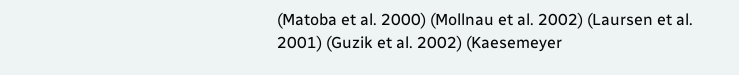(Matoba et al. 2000) (Mollnau et al. 2002) (Laursen et al. 2001) (Guzik et al. 2002) (Kaesemeyer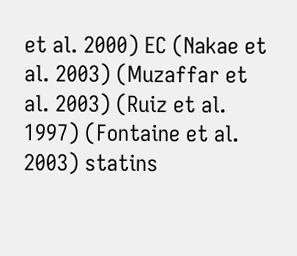et al. 2000) EC (Nakae et al. 2003) (Muzaffar et al. 2003) (Ruiz et al. 1997) (Fontaine et al. 2003) statins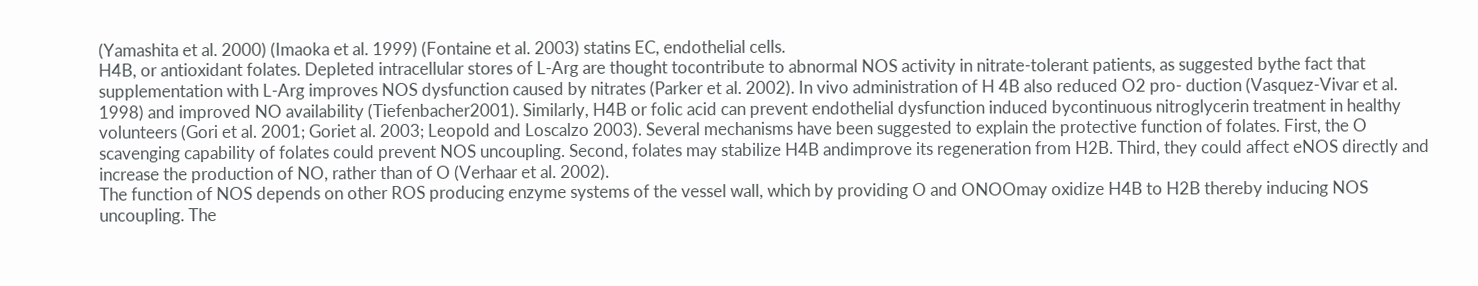(Yamashita et al. 2000) (Imaoka et al. 1999) (Fontaine et al. 2003) statins EC, endothelial cells.
H4B, or antioxidant folates. Depleted intracellular stores of L-Arg are thought tocontribute to abnormal NOS activity in nitrate-tolerant patients, as suggested bythe fact that supplementation with L-Arg improves NOS dysfunction caused by nitrates (Parker et al. 2002). In vivo administration of H 4B also reduced O2 pro- duction (Vasquez-Vivar et al. 1998) and improved NO availability (Tiefenbacher2001). Similarly, H4B or folic acid can prevent endothelial dysfunction induced bycontinuous nitroglycerin treatment in healthy volunteers (Gori et al. 2001; Goriet al. 2003; Leopold and Loscalzo 2003). Several mechanisms have been suggested to explain the protective function of folates. First, the O scavenging capability of folates could prevent NOS uncoupling. Second, folates may stabilize H4B andimprove its regeneration from H2B. Third, they could affect eNOS directly and increase the production of NO, rather than of O (Verhaar et al. 2002).
The function of NOS depends on other ROS producing enzyme systems of the vessel wall, which by providing O and ONOOmay oxidize H4B to H2B thereby inducing NOS uncoupling. The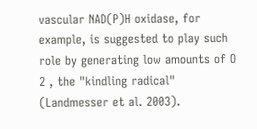vascular NAD(P)H oxidase, for example, is suggested to play such role by generating low amounts of O 2 , the "kindling radical" (Landmesser et al. 2003).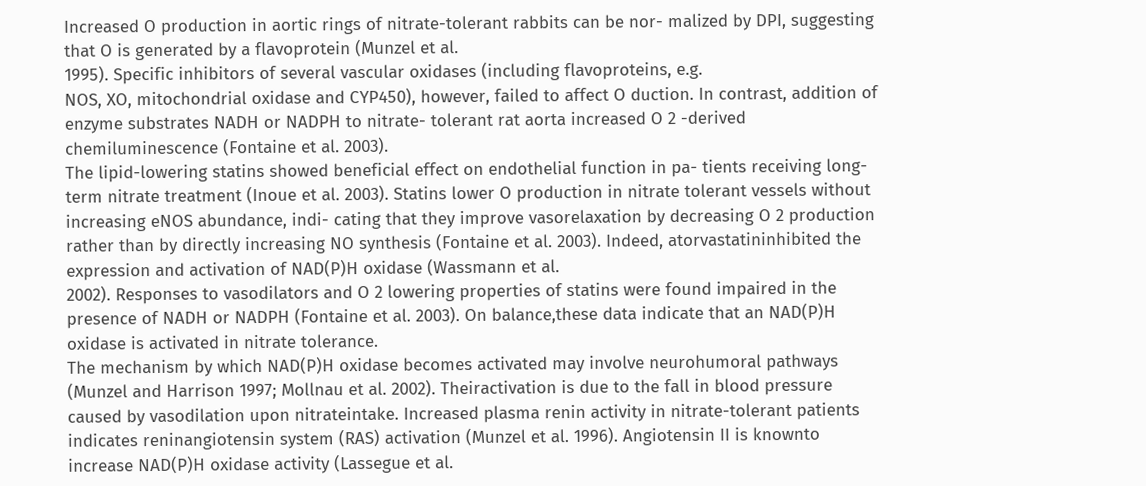Increased O production in aortic rings of nitrate-tolerant rabbits can be nor- malized by DPI, suggesting that O is generated by a flavoprotein (Munzel et al.
1995). Specific inhibitors of several vascular oxidases (including flavoproteins, e.g.
NOS, XO, mitochondrial oxidase and CYP450), however, failed to affect O duction. In contrast, addition of enzyme substrates NADH or NADPH to nitrate- tolerant rat aorta increased O 2 -derived chemiluminescence (Fontaine et al. 2003).
The lipid-lowering statins showed beneficial effect on endothelial function in pa- tients receiving long-term nitrate treatment (Inoue et al. 2003). Statins lower O production in nitrate tolerant vessels without increasing eNOS abundance, indi- cating that they improve vasorelaxation by decreasing O 2 production rather than by directly increasing NO synthesis (Fontaine et al. 2003). Indeed, atorvastatininhibited the expression and activation of NAD(P)H oxidase (Wassmann et al.
2002). Responses to vasodilators and O 2 lowering properties of statins were found impaired in the presence of NADH or NADPH (Fontaine et al. 2003). On balance,these data indicate that an NAD(P)H oxidase is activated in nitrate tolerance.
The mechanism by which NAD(P)H oxidase becomes activated may involve neurohumoral pathways (Munzel and Harrison 1997; Mollnau et al. 2002). Theiractivation is due to the fall in blood pressure caused by vasodilation upon nitrateintake. Increased plasma renin activity in nitrate-tolerant patients indicates reninangiotensin system (RAS) activation (Munzel et al. 1996). Angiotensin II is knownto increase NAD(P)H oxidase activity (Lassegue et al.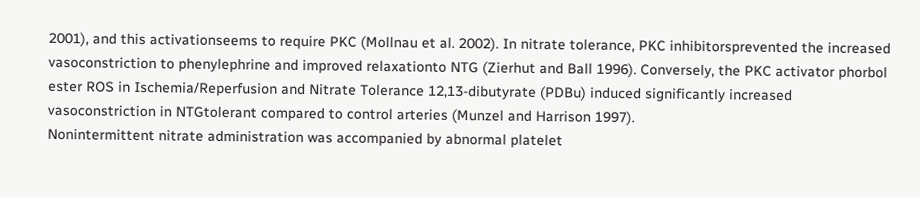2001), and this activationseems to require PKC (Mollnau et al. 2002). In nitrate tolerance, PKC inhibitorsprevented the increased vasoconstriction to phenylephrine and improved relaxationto NTG (Zierhut and Ball 1996). Conversely, the PKC activator phorbol ester ROS in Ischemia/Reperfusion and Nitrate Tolerance 12,13-dibutyrate (PDBu) induced significantly increased vasoconstriction in NTGtolerant compared to control arteries (Munzel and Harrison 1997).
Nonintermittent nitrate administration was accompanied by abnormal platelet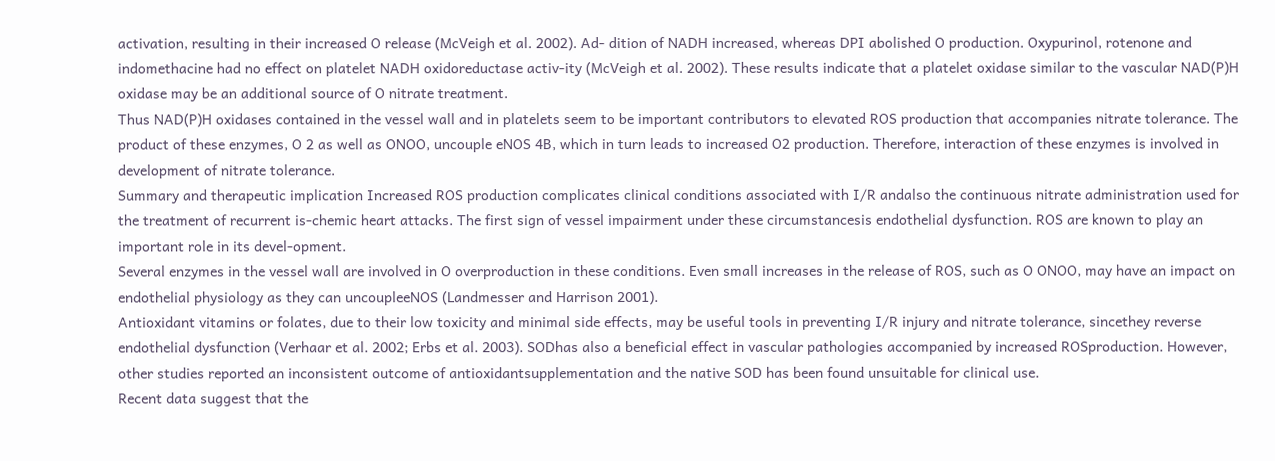activation, resulting in their increased O release (McVeigh et al. 2002). Ad- dition of NADH increased, whereas DPI abolished O production. Oxypurinol, rotenone and indomethacine had no effect on platelet NADH oxidoreductase activ-ity (McVeigh et al. 2002). These results indicate that a platelet oxidase similar to the vascular NAD(P)H oxidase may be an additional source of O nitrate treatment.
Thus NAD(P)H oxidases contained in the vessel wall and in platelets seem to be important contributors to elevated ROS production that accompanies nitrate tolerance. The product of these enzymes, O 2 as well as ONOO, uncouple eNOS 4B, which in turn leads to increased O2 production. Therefore, interaction of these enzymes is involved in development of nitrate tolerance.
Summary and therapeutic implication Increased ROS production complicates clinical conditions associated with I/R andalso the continuous nitrate administration used for the treatment of recurrent is-chemic heart attacks. The first sign of vessel impairment under these circumstancesis endothelial dysfunction. ROS are known to play an important role in its devel-opment.
Several enzymes in the vessel wall are involved in O overproduction in these conditions. Even small increases in the release of ROS, such as O ONOO, may have an impact on endothelial physiology as they can uncoupleeNOS (Landmesser and Harrison 2001).
Antioxidant vitamins or folates, due to their low toxicity and minimal side effects, may be useful tools in preventing I/R injury and nitrate tolerance, sincethey reverse endothelial dysfunction (Verhaar et al. 2002; Erbs et al. 2003). SODhas also a beneficial effect in vascular pathologies accompanied by increased ROSproduction. However, other studies reported an inconsistent outcome of antioxidantsupplementation and the native SOD has been found unsuitable for clinical use.
Recent data suggest that the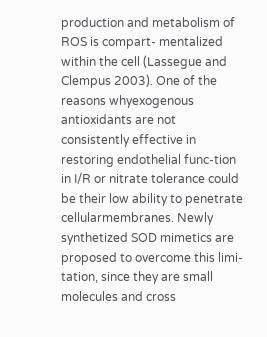production and metabolism of ROS is compart- mentalized within the cell (Lassegue and Clempus 2003). One of the reasons whyexogenous antioxidants are not consistently effective in restoring endothelial func-tion in I/R or nitrate tolerance could be their low ability to penetrate cellularmembranes. Newly synthetized SOD mimetics are proposed to overcome this limi-tation, since they are small molecules and cross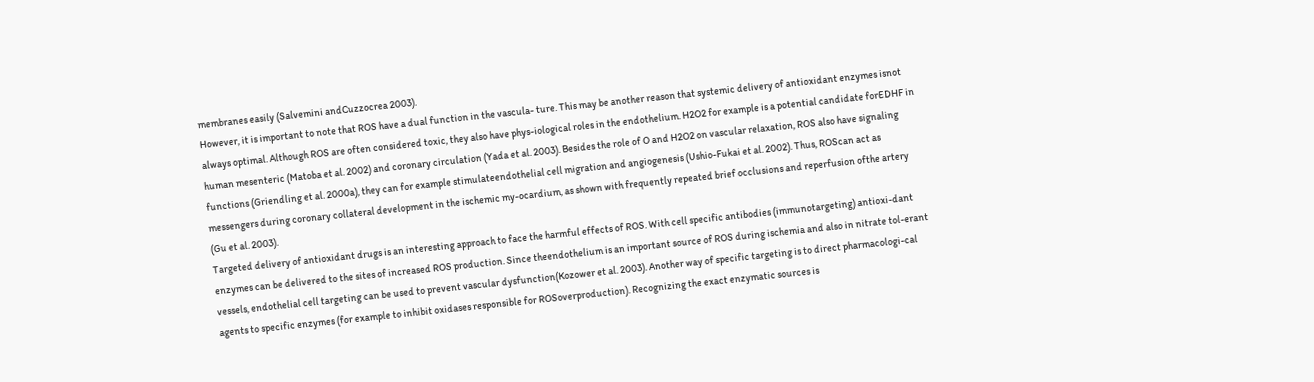membranes easily (Salvemini andCuzzocrea 2003).
However, it is important to note that ROS have a dual function in the vascula- ture. This may be another reason that systemic delivery of antioxidant enzymes isnot always optimal. Although ROS are often considered toxic, they also have phys-iological roles in the endothelium. H2O2 for example is a potential candidate forEDHF in human mesenteric (Matoba et al. 2002) and coronary circulation (Yada et al. 2003). Besides the role of O and H2O2 on vascular relaxation, ROS also have signaling functions (Griendling et al. 2000a), they can for example stimulateendothelial cell migration and angiogenesis (Ushio-Fukai et al. 2002). Thus, ROScan act as messengers during coronary collateral development in the ischemic my-ocardium, as shown with frequently repeated brief occlusions and reperfusion ofthe artery (Gu et al. 2003).
Targeted delivery of antioxidant drugs is an interesting approach to face the harmful effects of ROS. With cell specific antibodies (immunotargeting) antioxi-dant enzymes can be delivered to the sites of increased ROS production. Since theendothelium is an important source of ROS during ischemia and also in nitrate tol-erant vessels, endothelial cell targeting can be used to prevent vascular dysfunction(Kozower et al. 2003). Another way of specific targeting is to direct pharmacologi-cal agents to specific enzymes (for example to inhibit oxidases responsible for ROSoverproduction). Recognizing the exact enzymatic sources is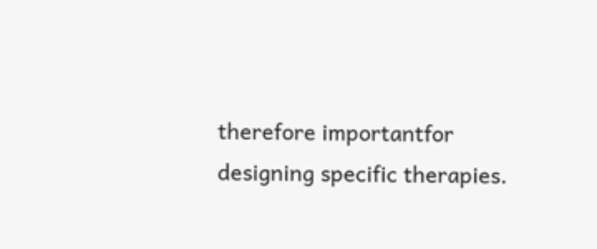therefore importantfor designing specific therapies.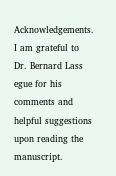Acknowledgements. I am grateful to Dr. Bernard Lass egue for his comments and helpful suggestions upon reading the manuscript.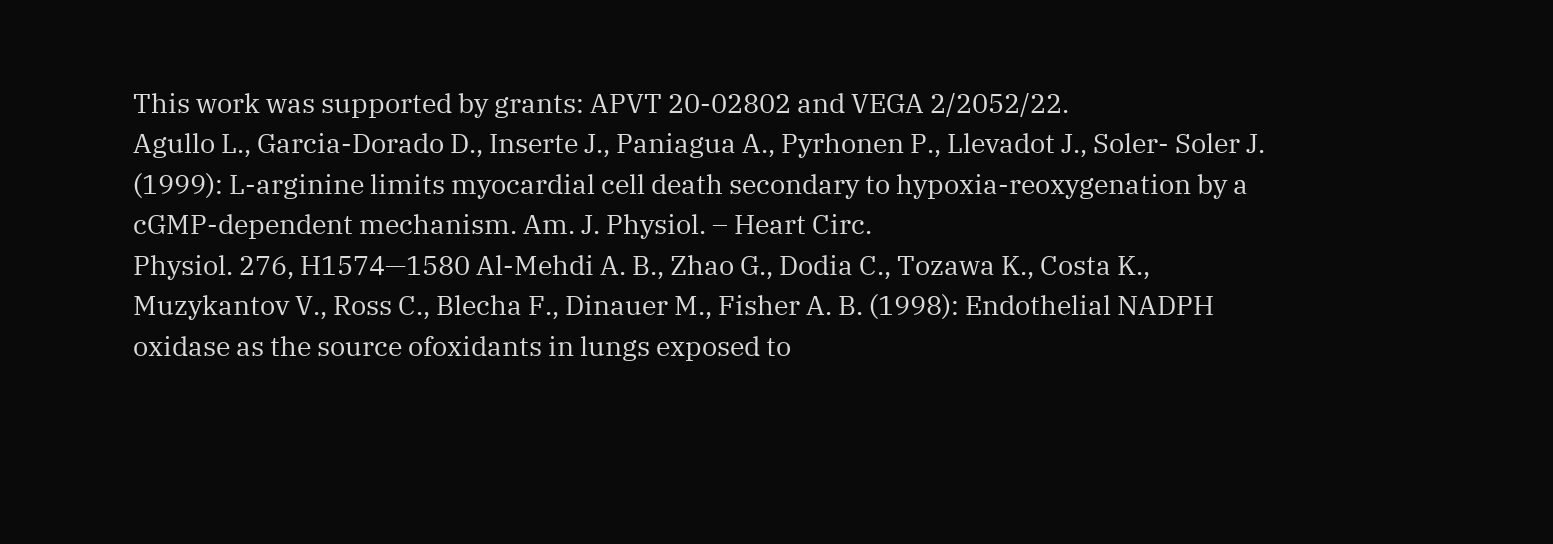This work was supported by grants: APVT 20-02802 and VEGA 2/2052/22.
Agullo L., Garcia-Dorado D., Inserte J., Paniagua A., Pyrhonen P., Llevadot J., Soler- Soler J. (1999): L-arginine limits myocardial cell death secondary to hypoxia-reoxygenation by a cGMP-dependent mechanism. Am. J. Physiol. – Heart Circ.
Physiol. 276, H1574—1580 Al-Mehdi A. B., Zhao G., Dodia C., Tozawa K., Costa K., Muzykantov V., Ross C., Blecha F., Dinauer M., Fisher A. B. (1998): Endothelial NADPH oxidase as the source ofoxidants in lungs exposed to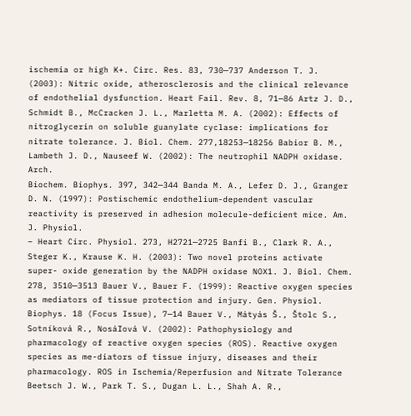ischemia or high K+. Circ. Res. 83, 730—737 Anderson T. J. (2003): Nitric oxide, atherosclerosis and the clinical relevance of endothelial dysfunction. Heart Fail. Rev. 8, 71—86 Artz J. D., Schmidt B., McCracken J. L., Marletta M. A. (2002): Effects of nitroglycerin on soluble guanylate cyclase: implications for nitrate tolerance. J. Biol. Chem. 277,18253—18256 Babior B. M., Lambeth J. D., Nauseef W. (2002): The neutrophil NADPH oxidase. Arch.
Biochem. Biophys. 397, 342—344 Banda M. A., Lefer D. J., Granger D. N. (1997): Postischemic endothelium-dependent vascular reactivity is preserved in adhesion molecule-deficient mice. Am. J. Physiol.
– Heart Circ. Physiol. 273, H2721—2725 Banfi B., Clark R. A., Steger K., Krause K. H. (2003): Two novel proteins activate super- oxide generation by the NADPH oxidase NOX1. J. Biol. Chem. 278, 3510—3513 Bauer V., Bauer F. (1999): Reactive oxygen species as mediators of tissue protection and injury. Gen. Physiol. Biophys. 18 (Focus Issue), 7—14 Bauer V., Mátyás Š., Štolc S., Sotníková R., Nosáľová V. (2002): Pathophysiology and pharmacology of reactive oxygen species (ROS). Reactive oxygen species as me-diators of tissue injury, diseases and their pharmacology. ROS in Ischemia/Reperfusion and Nitrate Tolerance Beetsch J. W., Park T. S., Dugan L. L., Shah A. R.,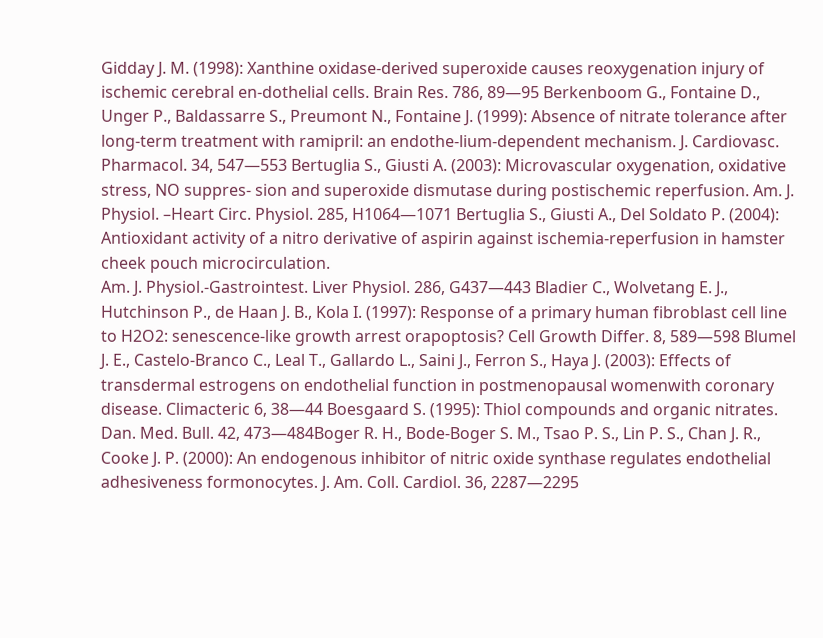Gidday J. M. (1998): Xanthine oxidase-derived superoxide causes reoxygenation injury of ischemic cerebral en-dothelial cells. Brain Res. 786, 89—95 Berkenboom G., Fontaine D., Unger P., Baldassarre S., Preumont N., Fontaine J. (1999): Absence of nitrate tolerance after long-term treatment with ramipril: an endothe-lium-dependent mechanism. J. Cardiovasc. Pharmacol. 34, 547—553 Bertuglia S., Giusti A. (2003): Microvascular oxygenation, oxidative stress, NO suppres- sion and superoxide dismutase during postischemic reperfusion. Am. J. Physiol. –Heart Circ. Physiol. 285, H1064—1071 Bertuglia S., Giusti A., Del Soldato P. (2004): Antioxidant activity of a nitro derivative of aspirin against ischemia-reperfusion in hamster cheek pouch microcirculation.
Am. J. Physiol.-Gastrointest. Liver Physiol. 286, G437—443 Bladier C., Wolvetang E. J., Hutchinson P., de Haan J. B., Kola I. (1997): Response of a primary human fibroblast cell line to H2O2: senescence-like growth arrest orapoptosis? Cell Growth Differ. 8, 589—598 Blumel J. E., Castelo-Branco C., Leal T., Gallardo L., Saini J., Ferron S., Haya J. (2003): Effects of transdermal estrogens on endothelial function in postmenopausal womenwith coronary disease. Climacteric 6, 38—44 Boesgaard S. (1995): Thiol compounds and organic nitrates. Dan. Med. Bull. 42, 473—484Boger R. H., Bode-Boger S. M., Tsao P. S., Lin P. S., Chan J. R., Cooke J. P. (2000): An endogenous inhibitor of nitric oxide synthase regulates endothelial adhesiveness formonocytes. J. Am. Coll. Cardiol. 36, 2287—2295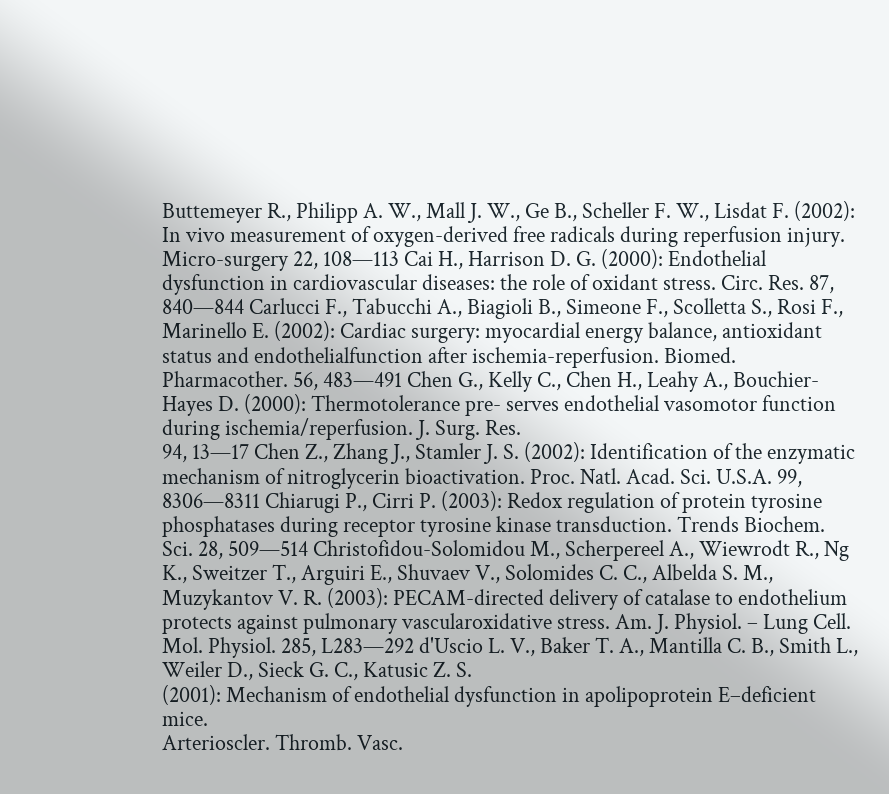Buttemeyer R., Philipp A. W., Mall J. W., Ge B., Scheller F. W., Lisdat F. (2002): In vivo measurement of oxygen-derived free radicals during reperfusion injury. Micro-surgery 22, 108—113 Cai H., Harrison D. G. (2000): Endothelial dysfunction in cardiovascular diseases: the role of oxidant stress. Circ. Res. 87, 840—844 Carlucci F., Tabucchi A., Biagioli B., Simeone F., Scolletta S., Rosi F., Marinello E. (2002): Cardiac surgery: myocardial energy balance, antioxidant status and endothelialfunction after ischemia-reperfusion. Biomed. Pharmacother. 56, 483—491 Chen G., Kelly C., Chen H., Leahy A., Bouchier-Hayes D. (2000): Thermotolerance pre- serves endothelial vasomotor function during ischemia/reperfusion. J. Surg. Res.
94, 13—17 Chen Z., Zhang J., Stamler J. S. (2002): Identification of the enzymatic mechanism of nitroglycerin bioactivation. Proc. Natl. Acad. Sci. U.S.A. 99, 8306—8311 Chiarugi P., Cirri P. (2003): Redox regulation of protein tyrosine phosphatases during receptor tyrosine kinase transduction. Trends Biochem. Sci. 28, 509—514 Christofidou-Solomidou M., Scherpereel A., Wiewrodt R., Ng K., Sweitzer T., Arguiri E., Shuvaev V., Solomides C. C., Albelda S. M., Muzykantov V. R. (2003): PECAM-directed delivery of catalase to endothelium protects against pulmonary vascularoxidative stress. Am. J. Physiol. – Lung Cell. Mol. Physiol. 285, L283—292 d'Uscio L. V., Baker T. A., Mantilla C. B., Smith L., Weiler D., Sieck G. C., Katusic Z. S.
(2001): Mechanism of endothelial dysfunction in apolipoprotein E–deficient mice.
Arterioscler. Thromb. Vasc.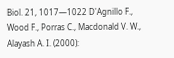Biol. 21, 1017—1022 D'Agnillo F., Wood F., Porras C., Macdonald V. W., Alayash A. I. (2000):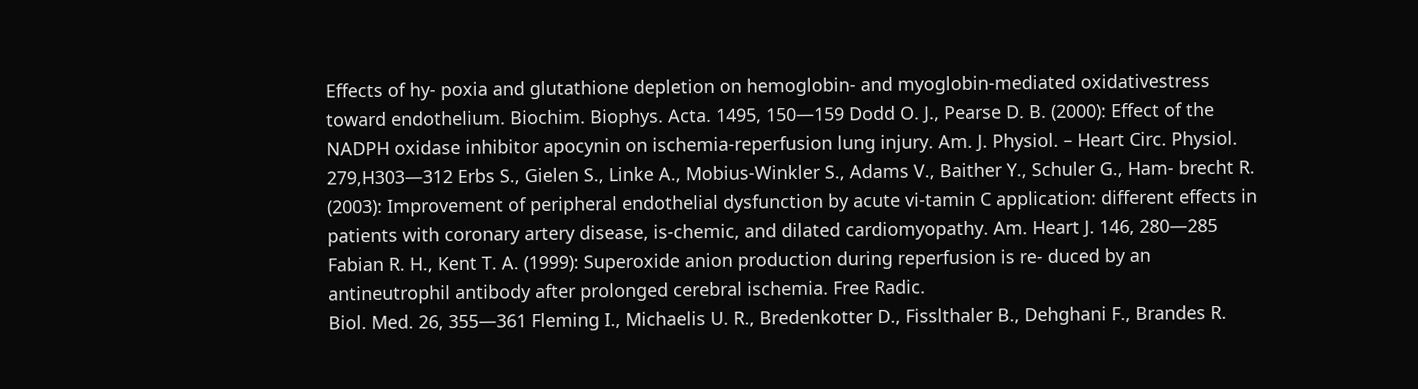Effects of hy- poxia and glutathione depletion on hemoglobin- and myoglobin-mediated oxidativestress toward endothelium. Biochim. Biophys. Acta. 1495, 150—159 Dodd O. J., Pearse D. B. (2000): Effect of the NADPH oxidase inhibitor apocynin on ischemia-reperfusion lung injury. Am. J. Physiol. – Heart Circ. Physiol. 279,H303—312 Erbs S., Gielen S., Linke A., Mobius-Winkler S., Adams V., Baither Y., Schuler G., Ham- brecht R. (2003): Improvement of peripheral endothelial dysfunction by acute vi-tamin C application: different effects in patients with coronary artery disease, is-chemic, and dilated cardiomyopathy. Am. Heart J. 146, 280—285 Fabian R. H., Kent T. A. (1999): Superoxide anion production during reperfusion is re- duced by an antineutrophil antibody after prolonged cerebral ischemia. Free Radic.
Biol. Med. 26, 355—361 Fleming I., Michaelis U. R., Bredenkotter D., Fisslthaler B., Dehghani F., Brandes R.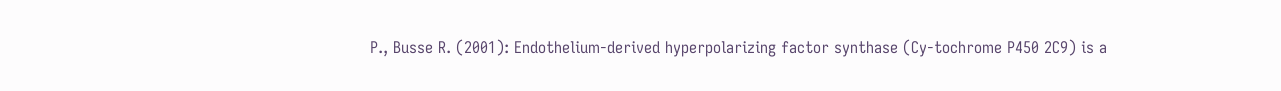P., Busse R. (2001): Endothelium-derived hyperpolarizing factor synthase (Cy-tochrome P450 2C9) is a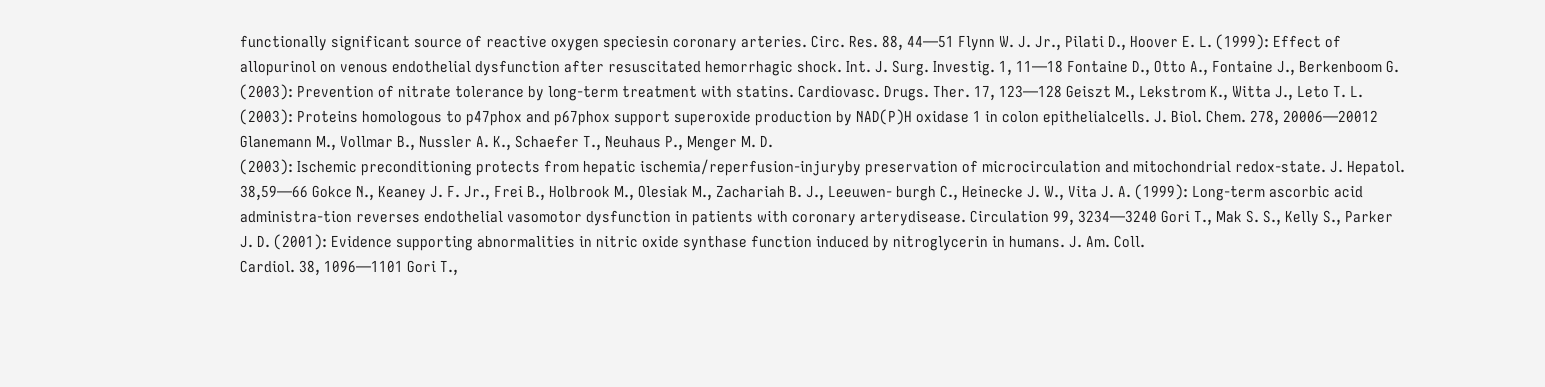functionally significant source of reactive oxygen speciesin coronary arteries. Circ. Res. 88, 44—51 Flynn W. J. Jr., Pilati D., Hoover E. L. (1999): Effect of allopurinol on venous endothelial dysfunction after resuscitated hemorrhagic shock. Int. J. Surg. Investig. 1, 11—18 Fontaine D., Otto A., Fontaine J., Berkenboom G. (2003): Prevention of nitrate tolerance by long-term treatment with statins. Cardiovasc. Drugs. Ther. 17, 123—128 Geiszt M., Lekstrom K., Witta J., Leto T. L. (2003): Proteins homologous to p47phox and p67phox support superoxide production by NAD(P)H oxidase 1 in colon epithelialcells. J. Biol. Chem. 278, 20006—20012 Glanemann M., Vollmar B., Nussler A. K., Schaefer T., Neuhaus P., Menger M. D.
(2003): Ischemic preconditioning protects from hepatic ischemia/reperfusion-injuryby preservation of microcirculation and mitochondrial redox-state. J. Hepatol. 38,59—66 Gokce N., Keaney J. F. Jr., Frei B., Holbrook M., Olesiak M., Zachariah B. J., Leeuwen- burgh C., Heinecke J. W., Vita J. A. (1999): Long-term ascorbic acid administra-tion reverses endothelial vasomotor dysfunction in patients with coronary arterydisease. Circulation 99, 3234—3240 Gori T., Mak S. S., Kelly S., Parker J. D. (2001): Evidence supporting abnormalities in nitric oxide synthase function induced by nitroglycerin in humans. J. Am. Coll.
Cardiol. 38, 1096—1101 Gori T.,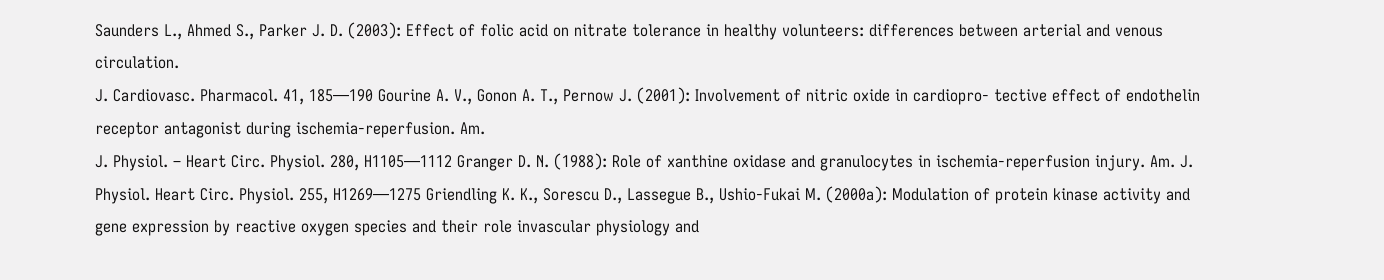Saunders L., Ahmed S., Parker J. D. (2003): Effect of folic acid on nitrate tolerance in healthy volunteers: differences between arterial and venous circulation.
J. Cardiovasc. Pharmacol. 41, 185—190 Gourine A. V., Gonon A. T., Pernow J. (2001): Involvement of nitric oxide in cardiopro- tective effect of endothelin receptor antagonist during ischemia-reperfusion. Am.
J. Physiol. – Heart Circ. Physiol. 280, H1105—1112 Granger D. N. (1988): Role of xanthine oxidase and granulocytes in ischemia-reperfusion injury. Am. J. Physiol. Heart Circ. Physiol. 255, H1269—1275 Griendling K. K., Sorescu D., Lassegue B., Ushio-Fukai M. (2000a): Modulation of protein kinase activity and gene expression by reactive oxygen species and their role invascular physiology and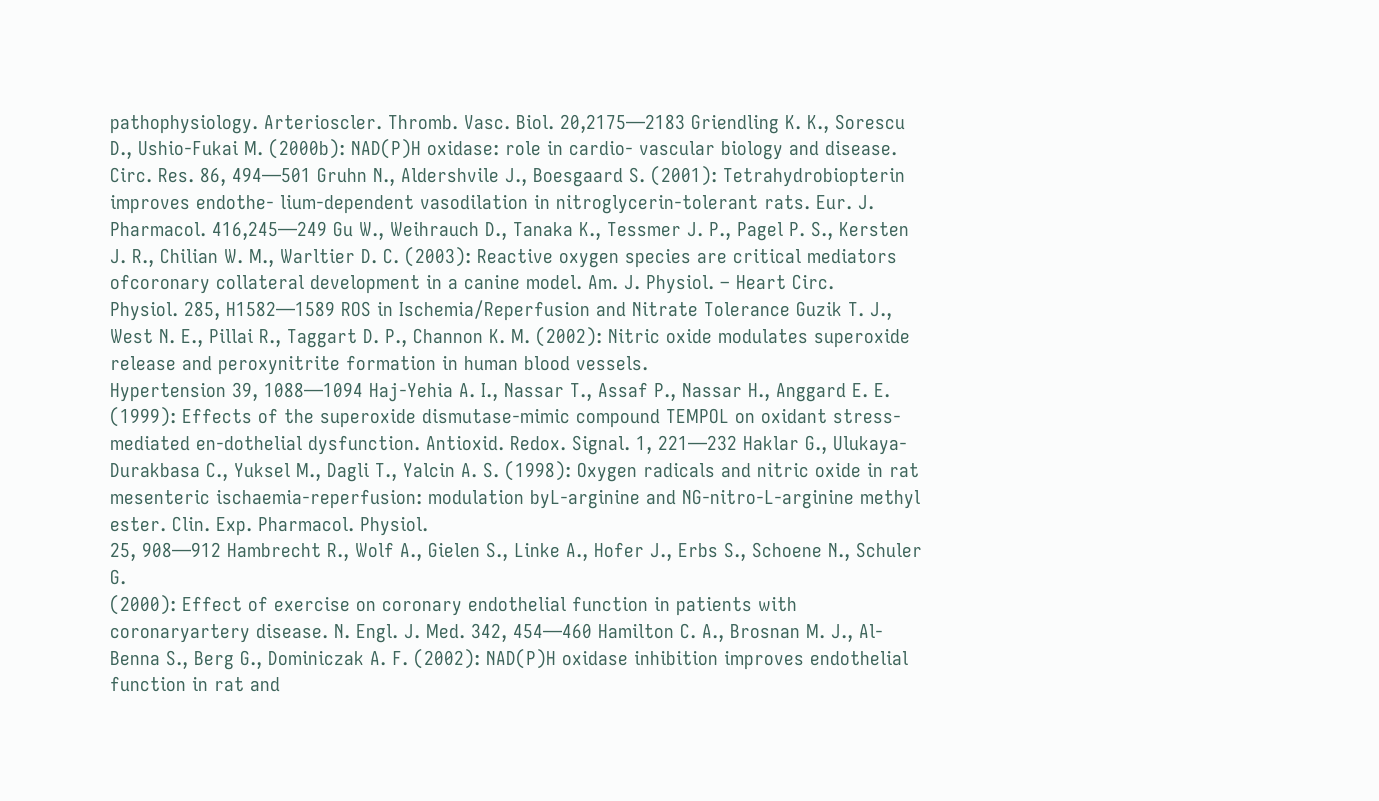pathophysiology. Arterioscler. Thromb. Vasc. Biol. 20,2175—2183 Griendling K. K., Sorescu D., Ushio-Fukai M. (2000b): NAD(P)H oxidase: role in cardio- vascular biology and disease. Circ. Res. 86, 494—501 Gruhn N., Aldershvile J., Boesgaard S. (2001): Tetrahydrobiopterin improves endothe- lium-dependent vasodilation in nitroglycerin-tolerant rats. Eur. J. Pharmacol. 416,245—249 Gu W., Weihrauch D., Tanaka K., Tessmer J. P., Pagel P. S., Kersten J. R., Chilian W. M., Warltier D. C. (2003): Reactive oxygen species are critical mediators ofcoronary collateral development in a canine model. Am. J. Physiol. – Heart Circ.
Physiol. 285, H1582—1589 ROS in Ischemia/Reperfusion and Nitrate Tolerance Guzik T. J., West N. E., Pillai R., Taggart D. P., Channon K. M. (2002): Nitric oxide modulates superoxide release and peroxynitrite formation in human blood vessels.
Hypertension 39, 1088—1094 Haj-Yehia A. I., Nassar T., Assaf P., Nassar H., Anggard E. E. (1999): Effects of the superoxide dismutase-mimic compound TEMPOL on oxidant stress-mediated en-dothelial dysfunction. Antioxid. Redox. Signal. 1, 221—232 Haklar G., Ulukaya-Durakbasa C., Yuksel M., Dagli T., Yalcin A. S. (1998): Oxygen radicals and nitric oxide in rat mesenteric ischaemia-reperfusion: modulation byL-arginine and NG-nitro-L-arginine methyl ester. Clin. Exp. Pharmacol. Physiol.
25, 908—912 Hambrecht R., Wolf A., Gielen S., Linke A., Hofer J., Erbs S., Schoene N., Schuler G.
(2000): Effect of exercise on coronary endothelial function in patients with coronaryartery disease. N. Engl. J. Med. 342, 454—460 Hamilton C. A., Brosnan M. J., Al-Benna S., Berg G., Dominiczak A. F. (2002): NAD(P)H oxidase inhibition improves endothelial function in rat and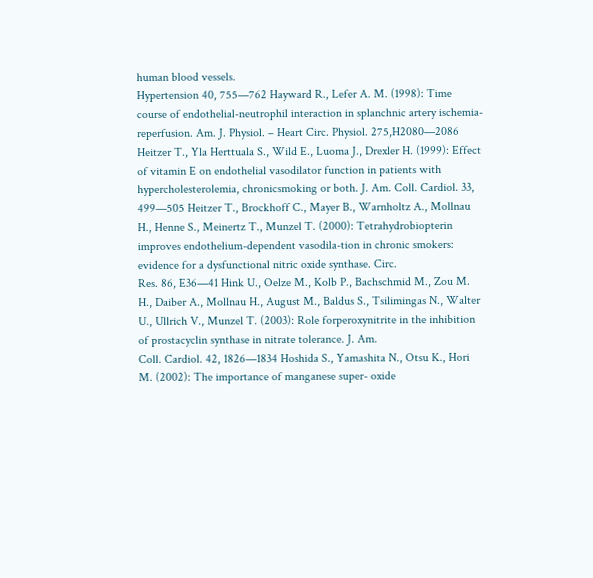human blood vessels.
Hypertension 40, 755—762 Hayward R., Lefer A. M. (1998): Time course of endothelial-neutrophil interaction in splanchnic artery ischemia-reperfusion. Am. J. Physiol. – Heart Circ. Physiol. 275,H2080—2086 Heitzer T., Yla Herttuala S., Wild E., Luoma J., Drexler H. (1999): Effect of vitamin E on endothelial vasodilator function in patients with hypercholesterolemia, chronicsmoking or both. J. Am. Coll. Cardiol. 33, 499—505 Heitzer T., Brockhoff C., Mayer B., Warnholtz A., Mollnau H., Henne S., Meinertz T., Munzel T. (2000): Tetrahydrobiopterin improves endothelium-dependent vasodila-tion in chronic smokers: evidence for a dysfunctional nitric oxide synthase. Circ.
Res. 86, E36—41 Hink U., Oelze M., Kolb P., Bachschmid M., Zou M. H., Daiber A., Mollnau H., August M., Baldus S., Tsilimingas N., Walter U., Ullrich V., Munzel T. (2003): Role forperoxynitrite in the inhibition of prostacyclin synthase in nitrate tolerance. J. Am.
Coll. Cardiol. 42, 1826—1834 Hoshida S., Yamashita N., Otsu K., Hori M. (2002): The importance of manganese super- oxide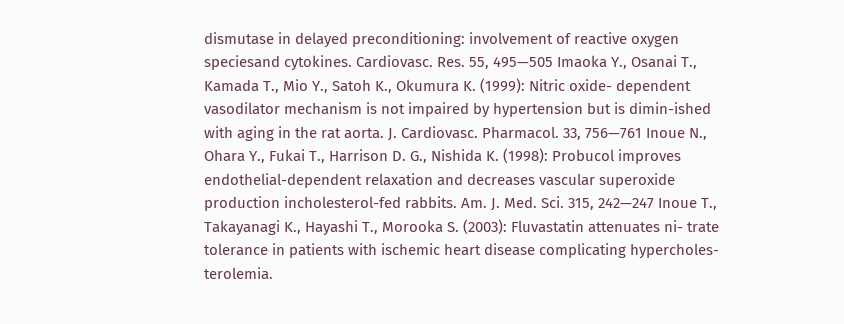dismutase in delayed preconditioning: involvement of reactive oxygen speciesand cytokines. Cardiovasc. Res. 55, 495—505 Imaoka Y., Osanai T., Kamada T., Mio Y., Satoh K., Okumura K. (1999): Nitric oxide- dependent vasodilator mechanism is not impaired by hypertension but is dimin-ished with aging in the rat aorta. J. Cardiovasc. Pharmacol. 33, 756—761 Inoue N., Ohara Y., Fukai T., Harrison D. G., Nishida K. (1998): Probucol improves endothelial-dependent relaxation and decreases vascular superoxide production incholesterol-fed rabbits. Am. J. Med. Sci. 315, 242—247 Inoue T., Takayanagi K., Hayashi T., Morooka S. (2003): Fluvastatin attenuates ni- trate tolerance in patients with ischemic heart disease complicating hypercholes-terolemia.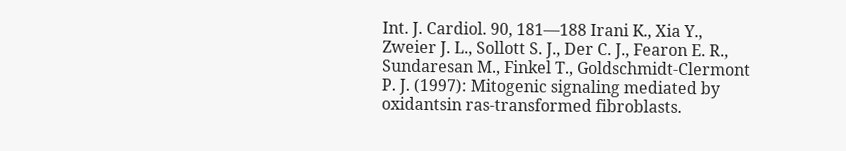Int. J. Cardiol. 90, 181—188 Irani K., Xia Y., Zweier J. L., Sollott S. J., Der C. J., Fearon E. R., Sundaresan M., Finkel T., Goldschmidt-Clermont P. J. (1997): Mitogenic signaling mediated by oxidantsin ras-transformed fibroblasts.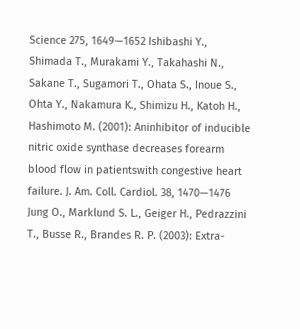Science 275, 1649—1652 Ishibashi Y., Shimada T., Murakami Y., Takahashi N., Sakane T., Sugamori T., Ohata S., Inoue S., Ohta Y., Nakamura K., Shimizu H., Katoh H., Hashimoto M. (2001): Aninhibitor of inducible nitric oxide synthase decreases forearm blood flow in patientswith congestive heart failure. J. Am. Coll. Cardiol. 38, 1470—1476 Jung O., Marklund S. L., Geiger H., Pedrazzini T., Busse R., Brandes R. P. (2003): Extra-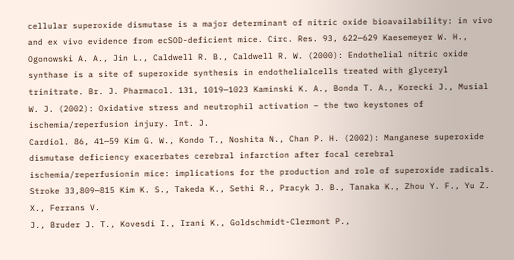cellular superoxide dismutase is a major determinant of nitric oxide bioavailability: in vivo and ex vivo evidence from ecSOD-deficient mice. Circ. Res. 93, 622—629 Kaesemeyer W. H., Ogonowski A. A., Jin L., Caldwell R. B., Caldwell R. W. (2000): Endothelial nitric oxide synthase is a site of superoxide synthesis in endothelialcells treated with glyceryl trinitrate. Br. J. Pharmacol. 131, 1019—1023 Kaminski K. A., Bonda T. A., Korecki J., Musial W. J. (2002): Oxidative stress and neutrophil activation – the two keystones of ischemia/reperfusion injury. Int. J.
Cardiol. 86, 41—59 Kim G. W., Kondo T., Noshita N., Chan P. H. (2002): Manganese superoxide dismutase deficiency exacerbates cerebral infarction after focal cerebral ischemia/reperfusionin mice: implications for the production and role of superoxide radicals. Stroke 33,809—815 Kim K. S., Takeda K., Sethi R., Pracyk J. B., Tanaka K., Zhou Y. F., Yu Z. X., Ferrans V.
J., Bruder J. T., Kovesdi I., Irani K., Goldschmidt-Clermont P.,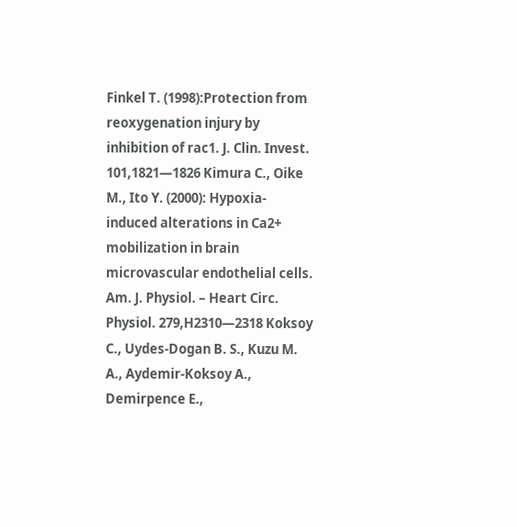Finkel T. (1998):Protection from reoxygenation injury by inhibition of rac1. J. Clin. Invest. 101,1821—1826 Kimura C., Oike M., Ito Y. (2000): Hypoxia-induced alterations in Ca2+ mobilization in brain microvascular endothelial cells. Am. J. Physiol. – Heart Circ. Physiol. 279,H2310—2318 Koksoy C., Uydes-Dogan B. S., Kuzu M. A., Aydemir-Koksoy A., Demirpence E.,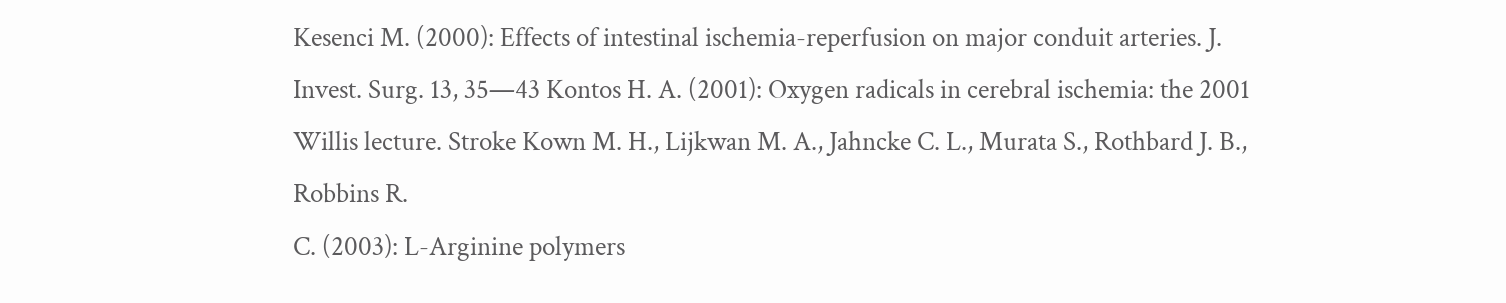Kesenci M. (2000): Effects of intestinal ischemia-reperfusion on major conduit arteries. J.
Invest. Surg. 13, 35—43 Kontos H. A. (2001): Oxygen radicals in cerebral ischemia: the 2001 Willis lecture. Stroke Kown M. H., Lijkwan M. A., Jahncke C. L., Murata S., Rothbard J. B., Robbins R.
C. (2003): L-Arginine polymers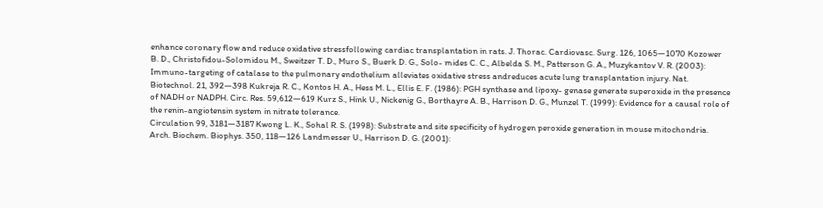enhance coronary flow and reduce oxidative stressfollowing cardiac transplantation in rats. J. Thorac. Cardiovasc. Surg. 126, 1065—1070 Kozower B. D., Christofidou-Solomidou M., Sweitzer T. D., Muro S., Buerk D. G., Solo- mides C. C., Albelda S. M., Patterson G. A., Muzykantov V. R. (2003): Immuno-targeting of catalase to the pulmonary endothelium alleviates oxidative stress andreduces acute lung transplantation injury. Nat. Biotechnol. 21, 392—398 Kukreja R. C., Kontos H. A., Hess M. L., Ellis E. F. (1986): PGH synthase and lipoxy- genase generate superoxide in the presence of NADH or NADPH. Circ. Res. 59,612—619 Kurz S., Hink U., Nickenig G., Borthayre A. B., Harrison D. G., Munzel T. (1999): Evidence for a causal role of the renin-angiotensin system in nitrate tolerance.
Circulation 99, 3181—3187 Kwong L. K., Sohal R. S. (1998): Substrate and site specificity of hydrogen peroxide generation in mouse mitochondria. Arch. Biochem. Biophys. 350, 118—126 Landmesser U., Harrison D. G. (2001):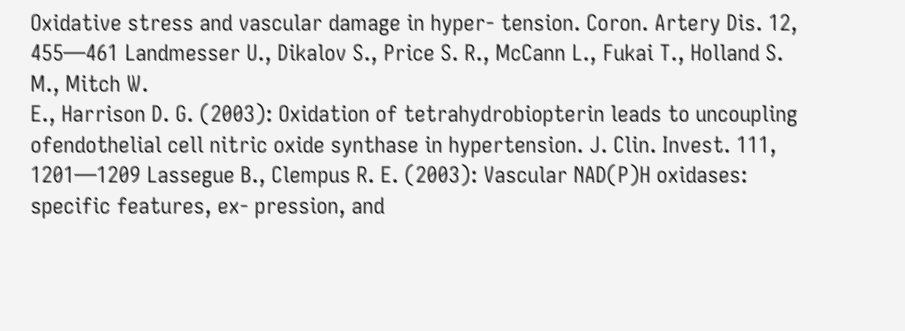Oxidative stress and vascular damage in hyper- tension. Coron. Artery Dis. 12, 455—461 Landmesser U., Dikalov S., Price S. R., McCann L., Fukai T., Holland S. M., Mitch W.
E., Harrison D. G. (2003): Oxidation of tetrahydrobiopterin leads to uncoupling ofendothelial cell nitric oxide synthase in hypertension. J. Clin. Invest. 111, 1201—1209 Lassegue B., Clempus R. E. (2003): Vascular NAD(P)H oxidases: specific features, ex- pression, and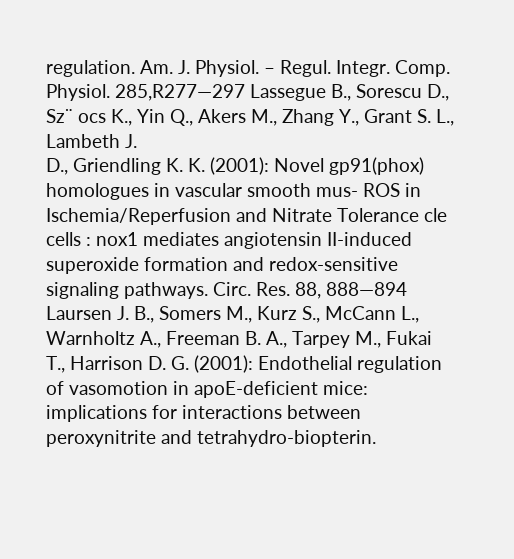regulation. Am. J. Physiol. – Regul. Integr. Comp. Physiol. 285,R277—297 Lassegue B., Sorescu D., Sz¨ ocs K., Yin Q., Akers M., Zhang Y., Grant S. L., Lambeth J.
D., Griendling K. K. (2001): Novel gp91(phox) homologues in vascular smooth mus- ROS in Ischemia/Reperfusion and Nitrate Tolerance cle cells : nox1 mediates angiotensin II-induced superoxide formation and redox-sensitive signaling pathways. Circ. Res. 88, 888—894 Laursen J. B., Somers M., Kurz S., McCann L., Warnholtz A., Freeman B. A., Tarpey M., Fukai T., Harrison D. G. (2001): Endothelial regulation of vasomotion in apoE-deficient mice: implications for interactions between peroxynitrite and tetrahydro-biopterin.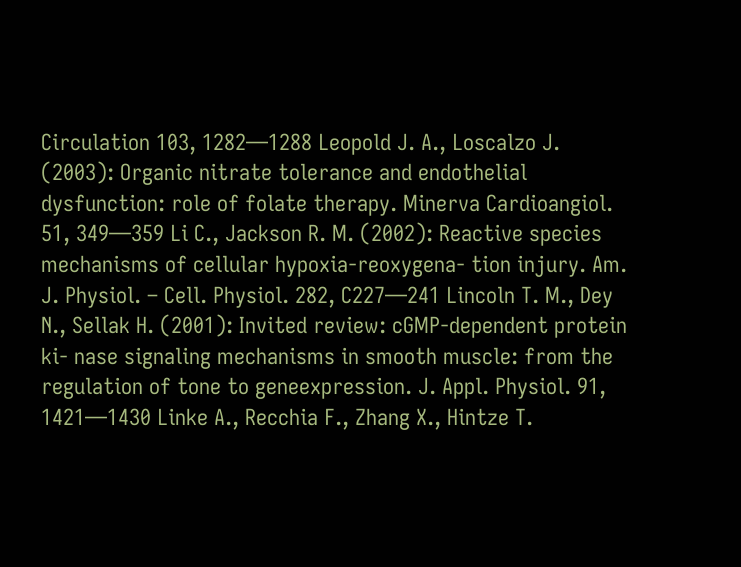Circulation 103, 1282—1288 Leopold J. A., Loscalzo J. (2003): Organic nitrate tolerance and endothelial dysfunction: role of folate therapy. Minerva Cardioangiol. 51, 349—359 Li C., Jackson R. M. (2002): Reactive species mechanisms of cellular hypoxia-reoxygena- tion injury. Am. J. Physiol. – Cell. Physiol. 282, C227—241 Lincoln T. M., Dey N., Sellak H. (2001): Invited review: cGMP-dependent protein ki- nase signaling mechanisms in smooth muscle: from the regulation of tone to geneexpression. J. Appl. Physiol. 91, 1421—1430 Linke A., Recchia F., Zhang X., Hintze T.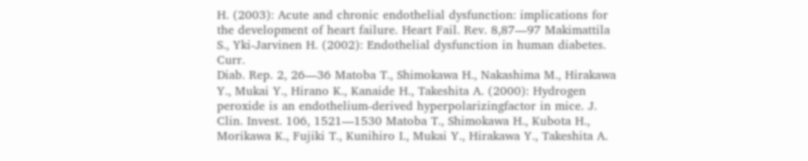H. (2003): Acute and chronic endothelial dysfunction: implications for the development of heart failure. Heart Fail. Rev. 8,87—97 Makimattila S., Yki-Jarvinen H. (2002): Endothelial dysfunction in human diabetes. Curr.
Diab. Rep. 2, 26—36 Matoba T., Shimokawa H., Nakashima M., Hirakawa Y., Mukai Y., Hirano K., Kanaide H., Takeshita A. (2000): Hydrogen peroxide is an endothelium-derived hyperpolarizingfactor in mice. J. Clin. Invest. 106, 1521—1530 Matoba T., Shimokawa H., Kubota H., Morikawa K., Fujiki T., Kunihiro I., Mukai Y., Hirakawa Y., Takeshita A.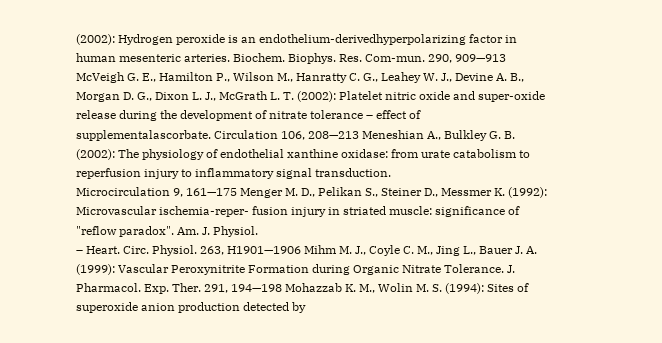(2002): Hydrogen peroxide is an endothelium-derivedhyperpolarizing factor in human mesenteric arteries. Biochem. Biophys. Res. Com-mun. 290, 909—913 McVeigh G. E., Hamilton P., Wilson M., Hanratty C. G., Leahey W. J., Devine A. B., Morgan D. G., Dixon L. J., McGrath L. T. (2002): Platelet nitric oxide and super-oxide release during the development of nitrate tolerance – effect of supplementalascorbate. Circulation 106, 208—213 Meneshian A., Bulkley G. B. (2002): The physiology of endothelial xanthine oxidase: from urate catabolism to reperfusion injury to inflammatory signal transduction.
Microcirculation 9, 161—175 Menger M. D., Pelikan S., Steiner D., Messmer K. (1992): Microvascular ischemia-reper- fusion injury in striated muscle: significance of "reflow paradox". Am. J. Physiol.
– Heart. Circ. Physiol. 263, H1901—1906 Mihm M. J., Coyle C. M., Jing L., Bauer J. A. (1999): Vascular Peroxynitrite Formation during Organic Nitrate Tolerance. J. Pharmacol. Exp. Ther. 291, 194—198 Mohazzab K. M., Wolin M. S. (1994): Sites of superoxide anion production detected by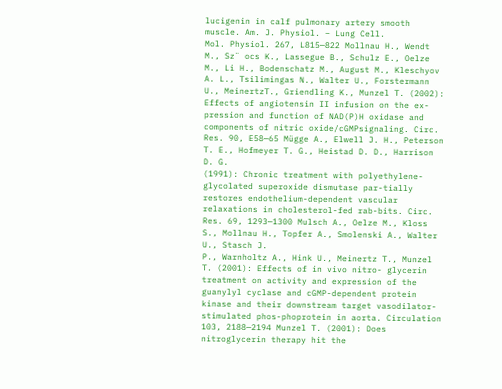lucigenin in calf pulmonary artery smooth muscle. Am. J. Physiol. – Lung Cell.
Mol. Physiol. 267, L815—822 Mollnau H., Wendt M., Sz¨ ocs K., Lassegue B., Schulz E., Oelze M., Li H., Bodenschatz M., August M., Kleschyov A. L., Tsilimingas N., Walter U., Forstermann U., MeinertzT., Griendling K., Munzel T. (2002): Effects of angiotensin II infusion on the ex-pression and function of NAD(P)H oxidase and components of nitric oxide/cGMPsignaling. Circ. Res. 90, E58—65 Mügge A., Elwell J. H., Peterson T. E., Hofmeyer T. G., Heistad D. D., Harrison D. G.
(1991): Chronic treatment with polyethylene-glycolated superoxide dismutase par-tially restores endothelium-dependent vascular relaxations in cholesterol-fed rab-bits. Circ. Res. 69, 1293—1300 Mulsch A., Oelze M., Kloss S., Mollnau H., Topfer A., Smolenski A., Walter U., Stasch J.
P., Warnholtz A., Hink U., Meinertz T., Munzel T. (2001): Effects of in vivo nitro- glycerin treatment on activity and expression of the guanylyl cyclase and cGMP-dependent protein kinase and their downstream target vasodilator-stimulated phos-phoprotein in aorta. Circulation 103, 2188—2194 Munzel T. (2001): Does nitroglycerin therapy hit the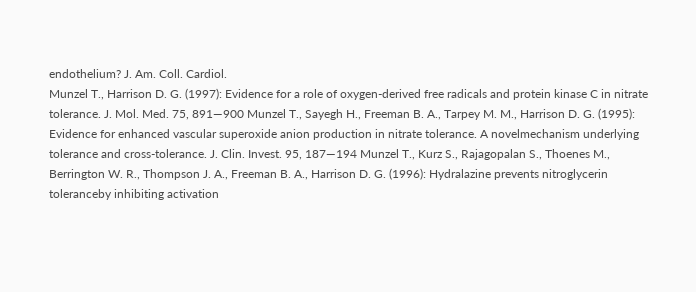endothelium? J. Am. Coll. Cardiol.
Munzel T., Harrison D. G. (1997): Evidence for a role of oxygen-derived free radicals and protein kinase C in nitrate tolerance. J. Mol. Med. 75, 891—900 Munzel T., Sayegh H., Freeman B. A., Tarpey M. M., Harrison D. G. (1995): Evidence for enhanced vascular superoxide anion production in nitrate tolerance. A novelmechanism underlying tolerance and cross-tolerance. J. Clin. Invest. 95, 187—194 Munzel T., Kurz S., Rajagopalan S., Thoenes M., Berrington W. R., Thompson J. A., Freeman B. A., Harrison D. G. (1996): Hydralazine prevents nitroglycerin toleranceby inhibiting activation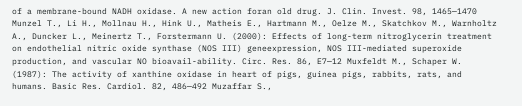of a membrane-bound NADH oxidase. A new action foran old drug. J. Clin. Invest. 98, 1465—1470 Munzel T., Li H., Mollnau H., Hink U., Matheis E., Hartmann M., Oelze M., Skatchkov M., Warnholtz A., Duncker L., Meinertz T., Forstermann U. (2000): Effects of long-term nitroglycerin treatment on endothelial nitric oxide synthase (NOS III) geneexpression, NOS III-mediated superoxide production, and vascular NO bioavail-ability. Circ. Res. 86, E7—12 Muxfeldt M., Schaper W. (1987): The activity of xanthine oxidase in heart of pigs, guinea pigs, rabbits, rats, and humans. Basic Res. Cardiol. 82, 486—492 Muzaffar S.,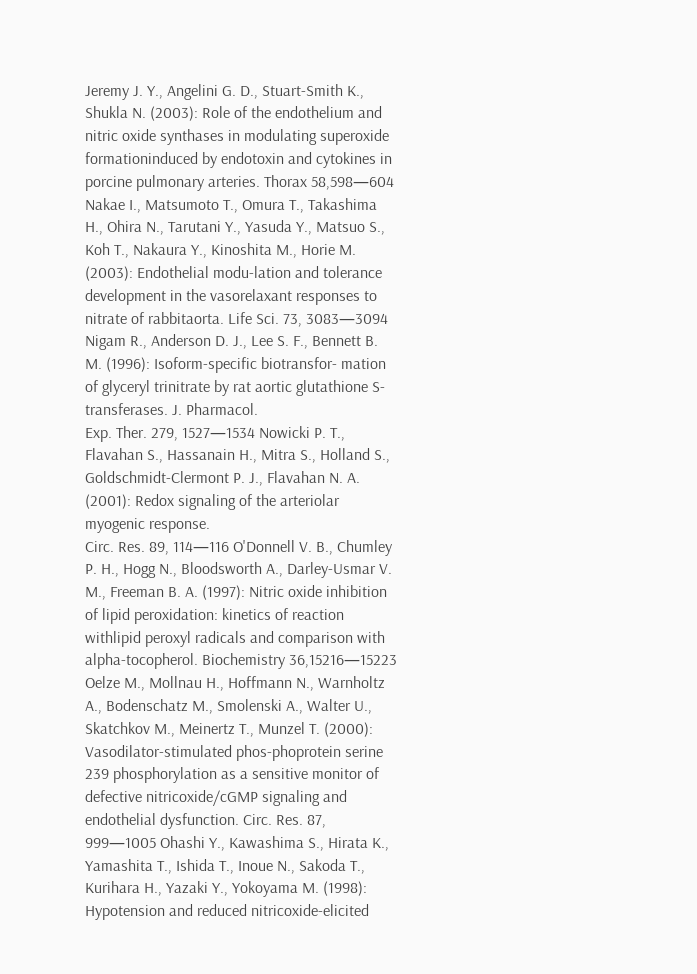Jeremy J. Y., Angelini G. D., Stuart-Smith K., Shukla N. (2003): Role of the endothelium and nitric oxide synthases in modulating superoxide formationinduced by endotoxin and cytokines in porcine pulmonary arteries. Thorax 58,598—604 Nakae I., Matsumoto T., Omura T., Takashima H., Ohira N., Tarutani Y., Yasuda Y., Matsuo S., Koh T., Nakaura Y., Kinoshita M., Horie M. (2003): Endothelial modu-lation and tolerance development in the vasorelaxant responses to nitrate of rabbitaorta. Life Sci. 73, 3083—3094 Nigam R., Anderson D. J., Lee S. F., Bennett B. M. (1996): Isoform-specific biotransfor- mation of glyceryl trinitrate by rat aortic glutathione S-transferases. J. Pharmacol.
Exp. Ther. 279, 1527—1534 Nowicki P. T., Flavahan S., Hassanain H., Mitra S., Holland S., Goldschmidt-Clermont P. J., Flavahan N. A. (2001): Redox signaling of the arteriolar myogenic response.
Circ. Res. 89, 114—116 O'Donnell V. B., Chumley P. H., Hogg N., Bloodsworth A., Darley-Usmar V. M., Freeman B. A. (1997): Nitric oxide inhibition of lipid peroxidation: kinetics of reaction withlipid peroxyl radicals and comparison with alpha-tocopherol. Biochemistry 36,15216—15223 Oelze M., Mollnau H., Hoffmann N., Warnholtz A., Bodenschatz M., Smolenski A., Walter U., Skatchkov M., Meinertz T., Munzel T. (2000): Vasodilator-stimulated phos-phoprotein serine 239 phosphorylation as a sensitive monitor of defective nitricoxide/cGMP signaling and endothelial dysfunction. Circ. Res. 87, 999—1005 Ohashi Y., Kawashima S., Hirata K., Yamashita T., Ishida T., Inoue N., Sakoda T., Kurihara H., Yazaki Y., Yokoyama M. (1998): Hypotension and reduced nitricoxide-elicited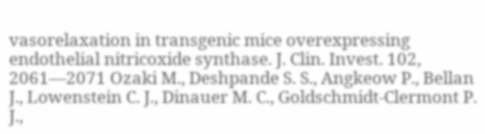vasorelaxation in transgenic mice overexpressing endothelial nitricoxide synthase. J. Clin. Invest. 102, 2061—2071 Ozaki M., Deshpande S. S., Angkeow P., Bellan J., Lowenstein C. J., Dinauer M. C., Goldschmidt-Clermont P. J.,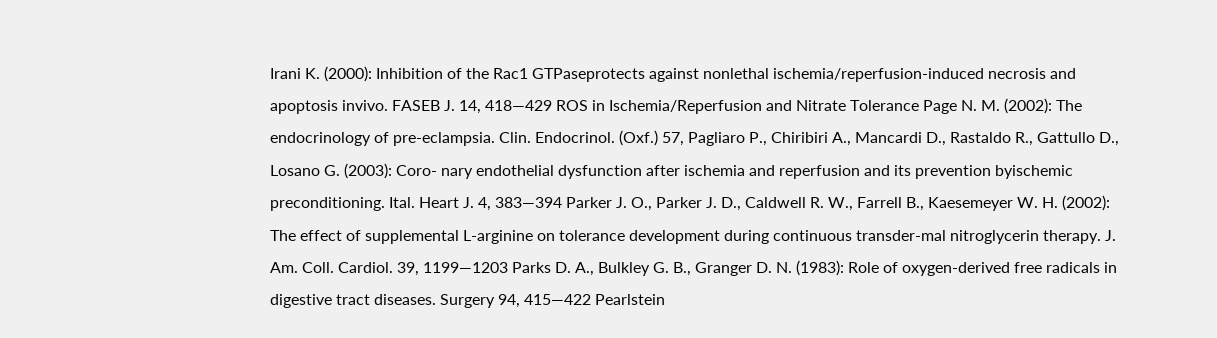Irani K. (2000): Inhibition of the Rac1 GTPaseprotects against nonlethal ischemia/reperfusion-induced necrosis and apoptosis invivo. FASEB J. 14, 418—429 ROS in Ischemia/Reperfusion and Nitrate Tolerance Page N. M. (2002): The endocrinology of pre-eclampsia. Clin. Endocrinol. (Oxf.) 57, Pagliaro P., Chiribiri A., Mancardi D., Rastaldo R., Gattullo D., Losano G. (2003): Coro- nary endothelial dysfunction after ischemia and reperfusion and its prevention byischemic preconditioning. Ital. Heart J. 4, 383—394 Parker J. O., Parker J. D., Caldwell R. W., Farrell B., Kaesemeyer W. H. (2002): The effect of supplemental L-arginine on tolerance development during continuous transder-mal nitroglycerin therapy. J. Am. Coll. Cardiol. 39, 1199—1203 Parks D. A., Bulkley G. B., Granger D. N. (1983): Role of oxygen-derived free radicals in digestive tract diseases. Surgery 94, 415—422 Pearlstein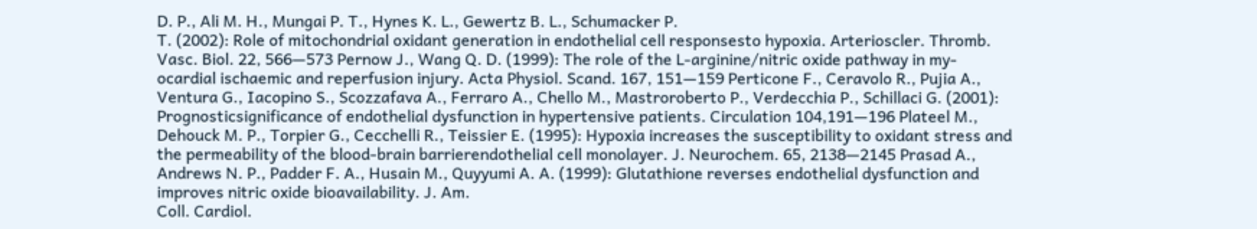D. P., Ali M. H., Mungai P. T., Hynes K. L., Gewertz B. L., Schumacker P.
T. (2002): Role of mitochondrial oxidant generation in endothelial cell responsesto hypoxia. Arterioscler. Thromb. Vasc. Biol. 22, 566—573 Pernow J., Wang Q. D. (1999): The role of the L-arginine/nitric oxide pathway in my- ocardial ischaemic and reperfusion injury. Acta Physiol. Scand. 167, 151—159 Perticone F., Ceravolo R., Pujia A., Ventura G., Iacopino S., Scozzafava A., Ferraro A., Chello M., Mastroroberto P., Verdecchia P., Schillaci G. (2001): Prognosticsignificance of endothelial dysfunction in hypertensive patients. Circulation 104,191—196 Plateel M., Dehouck M. P., Torpier G., Cecchelli R., Teissier E. (1995): Hypoxia increases the susceptibility to oxidant stress and the permeability of the blood-brain barrierendothelial cell monolayer. J. Neurochem. 65, 2138—2145 Prasad A., Andrews N. P., Padder F. A., Husain M., Quyyumi A. A. (1999): Glutathione reverses endothelial dysfunction and improves nitric oxide bioavailability. J. Am.
Coll. Cardiol.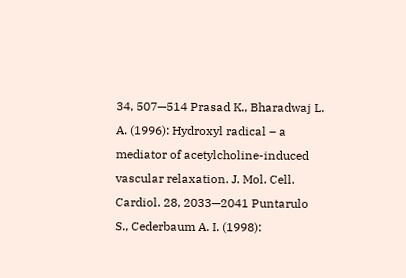34, 507—514 Prasad K., Bharadwaj L. A. (1996): Hydroxyl radical – a mediator of acetylcholine-induced vascular relaxation. J. Mol. Cell. Cardiol. 28, 2033—2041 Puntarulo S., Cederbaum A. I. (1998):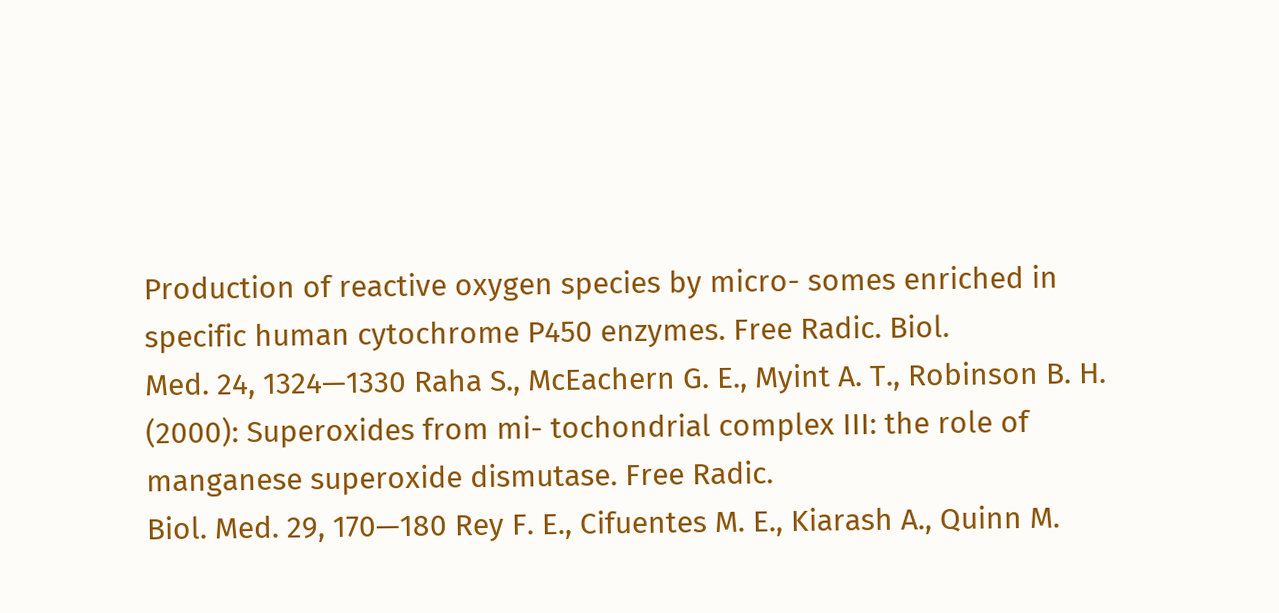Production of reactive oxygen species by micro- somes enriched in specific human cytochrome P450 enzymes. Free Radic. Biol.
Med. 24, 1324—1330 Raha S., McEachern G. E., Myint A. T., Robinson B. H. (2000): Superoxides from mi- tochondrial complex III: the role of manganese superoxide dismutase. Free Radic.
Biol. Med. 29, 170—180 Rey F. E., Cifuentes M. E., Kiarash A., Quinn M.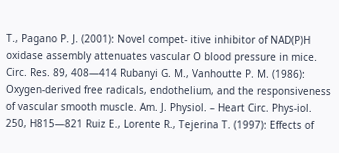T., Pagano P. J. (2001): Novel compet- itive inhibitor of NAD(P)H oxidase assembly attenuates vascular O blood pressure in mice. Circ. Res. 89, 408—414 Rubanyi G. M., Vanhoutte P. M. (1986): Oxygen-derived free radicals, endothelium, and the responsiveness of vascular smooth muscle. Am. J. Physiol. – Heart Circ. Phys-iol. 250, H815—821 Ruiz E., Lorente R., Tejerina T. (1997): Effects of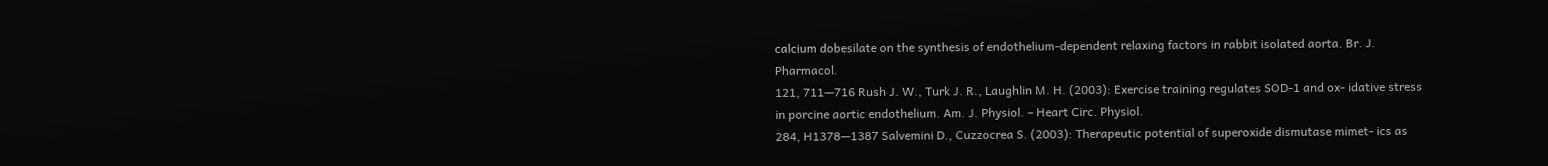calcium dobesilate on the synthesis of endothelium-dependent relaxing factors in rabbit isolated aorta. Br. J. Pharmacol.
121, 711—716 Rush J. W., Turk J. R., Laughlin M. H. (2003): Exercise training regulates SOD-1 and ox- idative stress in porcine aortic endothelium. Am. J. Physiol. – Heart Circ. Physiol.
284, H1378—1387 Salvemini D., Cuzzocrea S. (2003): Therapeutic potential of superoxide dismutase mimet- ics as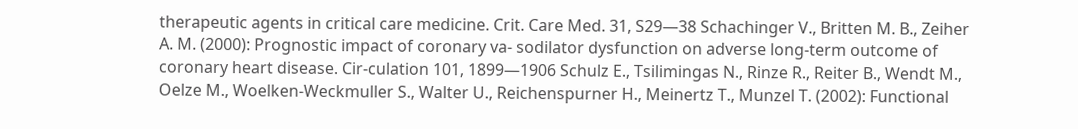therapeutic agents in critical care medicine. Crit. Care Med. 31, S29—38 Schachinger V., Britten M. B., Zeiher A. M. (2000): Prognostic impact of coronary va- sodilator dysfunction on adverse long-term outcome of coronary heart disease. Cir-culation 101, 1899—1906 Schulz E., Tsilimingas N., Rinze R., Reiter B., Wendt M., Oelze M., Woelken-Weckmuller S., Walter U., Reichenspurner H., Meinertz T., Munzel T. (2002): Functional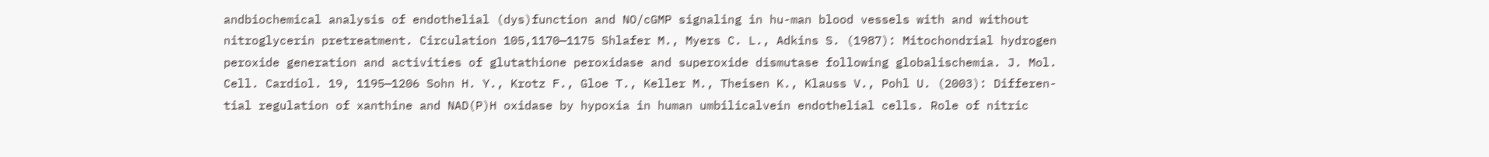andbiochemical analysis of endothelial (dys)function and NO/cGMP signaling in hu-man blood vessels with and without nitroglycerin pretreatment. Circulation 105,1170—1175 Shlafer M., Myers C. L., Adkins S. (1987): Mitochondrial hydrogen peroxide generation and activities of glutathione peroxidase and superoxide dismutase following globalischemia. J. Mol. Cell. Cardiol. 19, 1195—1206 Sohn H. Y., Krotz F., Gloe T., Keller M., Theisen K., Klauss V., Pohl U. (2003): Differen- tial regulation of xanthine and NAD(P)H oxidase by hypoxia in human umbilicalvein endothelial cells. Role of nitric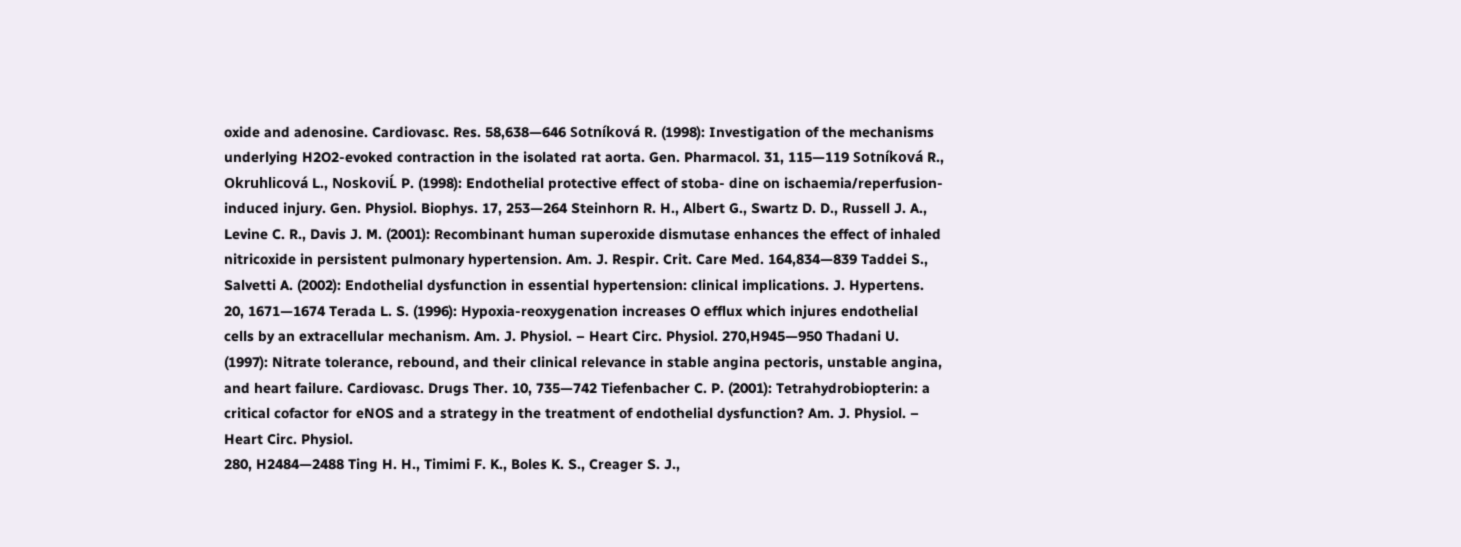oxide and adenosine. Cardiovasc. Res. 58,638—646 Sotníková R. (1998): Investigation of the mechanisms underlying H2O2-evoked contraction in the isolated rat aorta. Gen. Pharmacol. 31, 115—119 Sotníková R., Okruhlicová L., NoskoviĹ P. (1998): Endothelial protective effect of stoba- dine on ischaemia/reperfusion-induced injury. Gen. Physiol. Biophys. 17, 253—264 Steinhorn R. H., Albert G., Swartz D. D., Russell J. A., Levine C. R., Davis J. M. (2001): Recombinant human superoxide dismutase enhances the effect of inhaled nitricoxide in persistent pulmonary hypertension. Am. J. Respir. Crit. Care Med. 164,834—839 Taddei S., Salvetti A. (2002): Endothelial dysfunction in essential hypertension: clinical implications. J. Hypertens. 20, 1671—1674 Terada L. S. (1996): Hypoxia-reoxygenation increases O efflux which injures endothelial cells by an extracellular mechanism. Am. J. Physiol. – Heart Circ. Physiol. 270,H945—950 Thadani U. (1997): Nitrate tolerance, rebound, and their clinical relevance in stable angina pectoris, unstable angina, and heart failure. Cardiovasc. Drugs Ther. 10, 735—742 Tiefenbacher C. P. (2001): Tetrahydrobiopterin: a critical cofactor for eNOS and a strategy in the treatment of endothelial dysfunction? Am. J. Physiol. – Heart Circ. Physiol.
280, H2484—2488 Ting H. H., Timimi F. K., Boles K. S., Creager S. J.,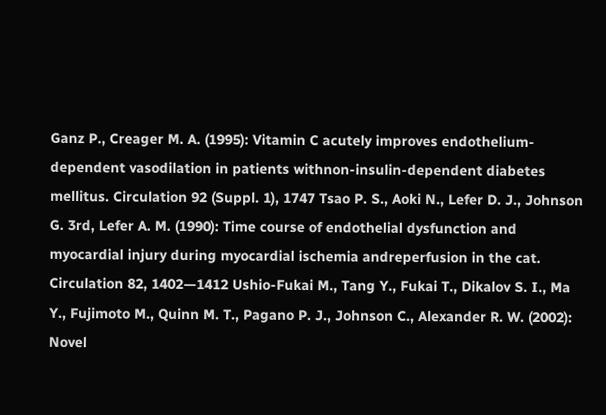Ganz P., Creager M. A. (1995): Vitamin C acutely improves endothelium-dependent vasodilation in patients withnon-insulin-dependent diabetes mellitus. Circulation 92 (Suppl. 1), 1747 Tsao P. S., Aoki N., Lefer D. J., Johnson G. 3rd, Lefer A. M. (1990): Time course of endothelial dysfunction and myocardial injury during myocardial ischemia andreperfusion in the cat. Circulation 82, 1402—1412 Ushio-Fukai M., Tang Y., Fukai T., Dikalov S. I., Ma Y., Fujimoto M., Quinn M. T., Pagano P. J., Johnson C., Alexander R. W. (2002): Novel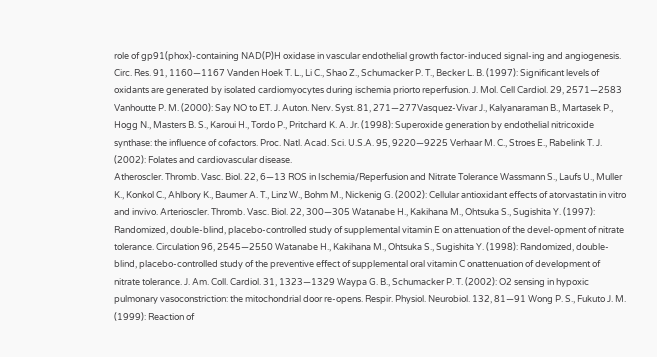role of gp91(phox)-containing NAD(P)H oxidase in vascular endothelial growth factor-induced signal-ing and angiogenesis. Circ. Res. 91, 1160—1167 Vanden Hoek T. L., Li C., Shao Z., Schumacker P. T., Becker L. B. (1997): Significant levels of oxidants are generated by isolated cardiomyocytes during ischemia priorto reperfusion. J. Mol. Cell Cardiol. 29, 2571—2583 Vanhoutte P. M. (2000): Say NO to ET. J. Auton. Nerv. Syst. 81, 271—277Vasquez-Vivar J., Kalyanaraman B., Martasek P., Hogg N., Masters B. S., Karoui H., Tordo P., Pritchard K. A. Jr. (1998): Superoxide generation by endothelial nitricoxide synthase: the influence of cofactors. Proc. Natl. Acad. Sci. U.S.A. 95, 9220—9225 Verhaar M. C., Stroes E., Rabelink T. J. (2002): Folates and cardiovascular disease.
Atheroscler. Thromb. Vasc. Biol. 22, 6—13 ROS in Ischemia/Reperfusion and Nitrate Tolerance Wassmann S., Laufs U., Muller K., Konkol C., Ahlbory K., Baumer A. T., Linz W., Bohm M., Nickenig G. (2002): Cellular antioxidant effects of atorvastatin in vitro and invivo. Arterioscler. Thromb. Vasc. Biol. 22, 300—305 Watanabe H., Kakihana M., Ohtsuka S., Sugishita Y. (1997): Randomized, double-blind, placebo-controlled study of supplemental vitamin E on attenuation of the devel-opment of nitrate tolerance. Circulation 96, 2545—2550 Watanabe H., Kakihana M., Ohtsuka S., Sugishita Y. (1998): Randomized, double-blind, placebo-controlled study of the preventive effect of supplemental oral vitamin C onattenuation of development of nitrate tolerance. J. Am. Coll. Cardiol. 31, 1323—1329 Waypa G. B., Schumacker P. T. (2002): O2 sensing in hypoxic pulmonary vasoconstriction: the mitochondrial door re-opens. Respir. Physiol. Neurobiol. 132, 81—91 Wong P. S., Fukuto J. M. (1999): Reaction of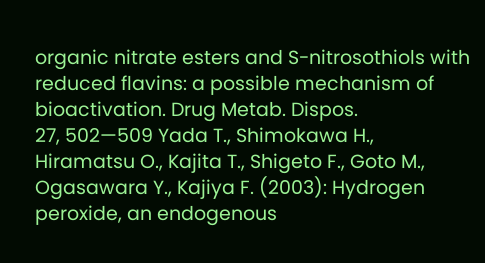organic nitrate esters and S-nitrosothiols with reduced flavins: a possible mechanism of bioactivation. Drug Metab. Dispos.
27, 502—509 Yada T., Shimokawa H., Hiramatsu O., Kajita T., Shigeto F., Goto M., Ogasawara Y., Kajiya F. (2003): Hydrogen peroxide, an endogenous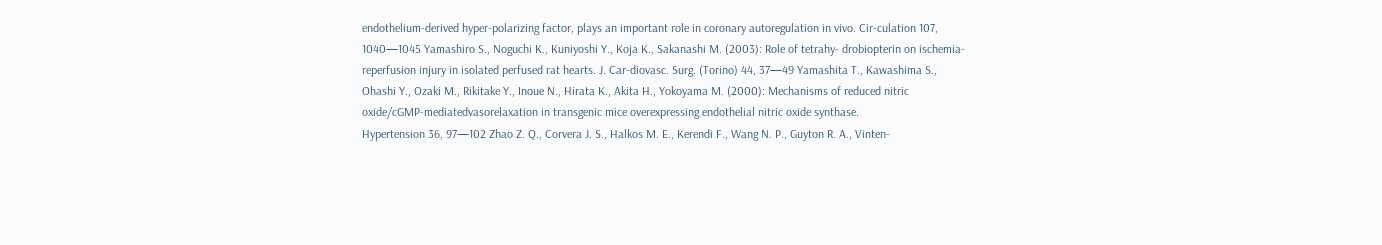endothelium-derived hyper-polarizing factor, plays an important role in coronary autoregulation in vivo. Cir-culation 107, 1040—1045 Yamashiro S., Noguchi K., Kuniyoshi Y., Koja K., Sakanashi M. (2003): Role of tetrahy- drobiopterin on ischemia-reperfusion injury in isolated perfused rat hearts. J. Car-diovasc. Surg. (Torino) 44, 37—49 Yamashita T., Kawashima S., Ohashi Y., Ozaki M., Rikitake Y., Inoue N., Hirata K., Akita H., Yokoyama M. (2000): Mechanisms of reduced nitric oxide/cGMP-mediatedvasorelaxation in transgenic mice overexpressing endothelial nitric oxide synthase.
Hypertension 36, 97—102 Zhao Z. Q., Corvera J. S., Halkos M. E., Kerendi F., Wang N. P., Guyton R. A., Vinten-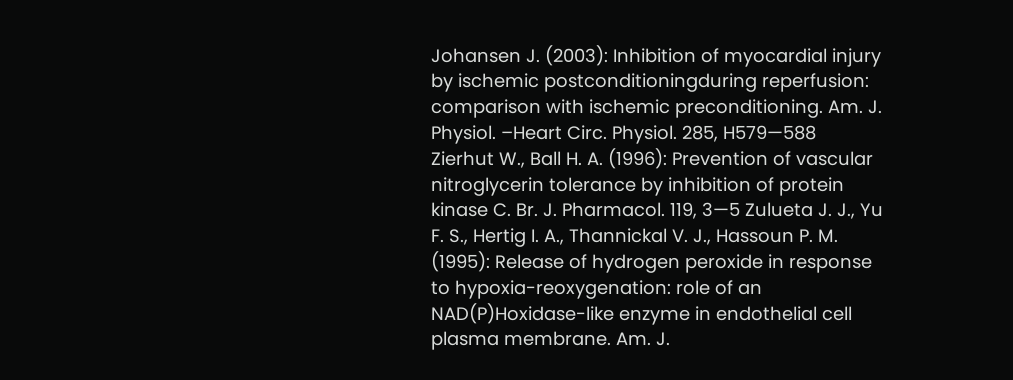Johansen J. (2003): Inhibition of myocardial injury by ischemic postconditioningduring reperfusion: comparison with ischemic preconditioning. Am. J. Physiol. –Heart Circ. Physiol. 285, H579—588 Zierhut W., Ball H. A. (1996): Prevention of vascular nitroglycerin tolerance by inhibition of protein kinase C. Br. J. Pharmacol. 119, 3—5 Zulueta J. J., Yu F. S., Hertig I. A., Thannickal V. J., Hassoun P. M. (1995): Release of hydrogen peroxide in response to hypoxia-reoxygenation: role of an NAD(P)Hoxidase-like enzyme in endothelial cell plasma membrane. Am. J.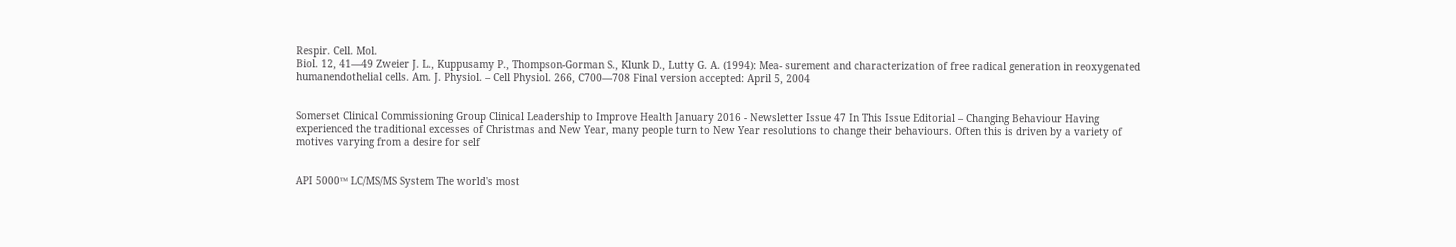Respir. Cell. Mol.
Biol. 12, 41—49 Zweier J. L., Kuppusamy P., Thompson-Gorman S., Klunk D., Lutty G. A. (1994): Mea- surement and characterization of free radical generation in reoxygenated humanendothelial cells. Am. J. Physiol. – Cell Physiol. 266, C700—708 Final version accepted: April 5, 2004


Somerset Clinical Commissioning Group Clinical Leadership to Improve Health January 2016 - Newsletter Issue 47 In This Issue Editorial – Changing Behaviour Having experienced the traditional excesses of Christmas and New Year, many people turn to New Year resolutions to change their behaviours. Often this is driven by a variety of motives varying from a desire for self


API 5000™ LC/MS/MS System The world's most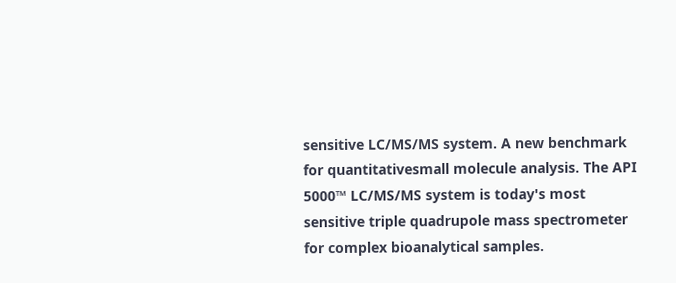sensitive LC/MS/MS system. A new benchmark for quantitativesmall molecule analysis. The API 5000™ LC/MS/MS system is today's most sensitive triple quadrupole mass spectrometer for complex bioanalytical samples.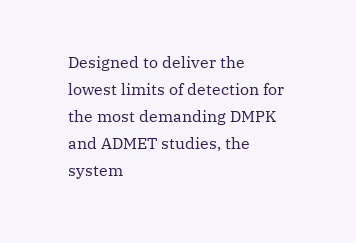Designed to deliver the lowest limits of detection for the most demanding DMPK and ADMET studies, the system